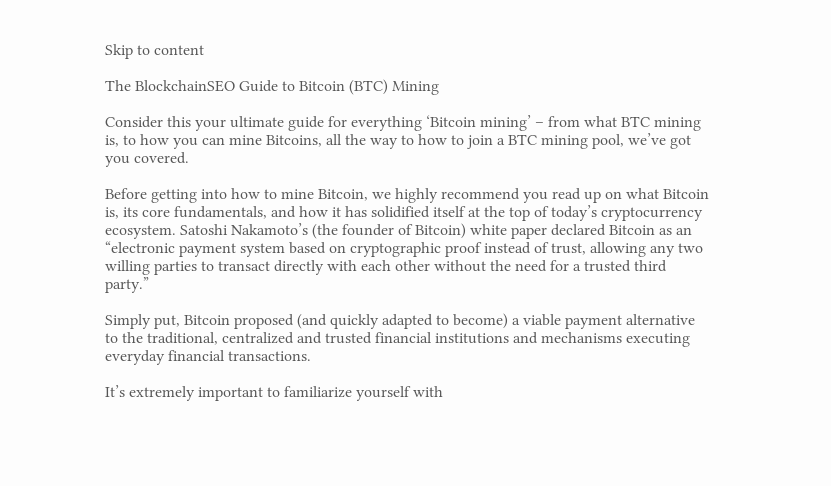Skip to content

The BlockchainSEO Guide to Bitcoin (BTC) Mining

Consider this your ultimate guide for everything ‘Bitcoin mining’ – from what BTC mining is, to how you can mine Bitcoins, all the way to how to join a BTC mining pool, we’ve got you covered.

Before getting into how to mine Bitcoin, we highly recommend you read up on what Bitcoin is, its core fundamentals, and how it has solidified itself at the top of today’s cryptocurrency ecosystem. Satoshi Nakamoto’s (the founder of Bitcoin) white paper declared Bitcoin as an “electronic payment system based on cryptographic proof instead of trust, allowing any two willing parties to transact directly with each other without the need for a trusted third party.”

Simply put, Bitcoin proposed (and quickly adapted to become) a viable payment alternative to the traditional, centralized and trusted financial institutions and mechanisms executing everyday financial transactions.

It’s extremely important to familiarize yourself with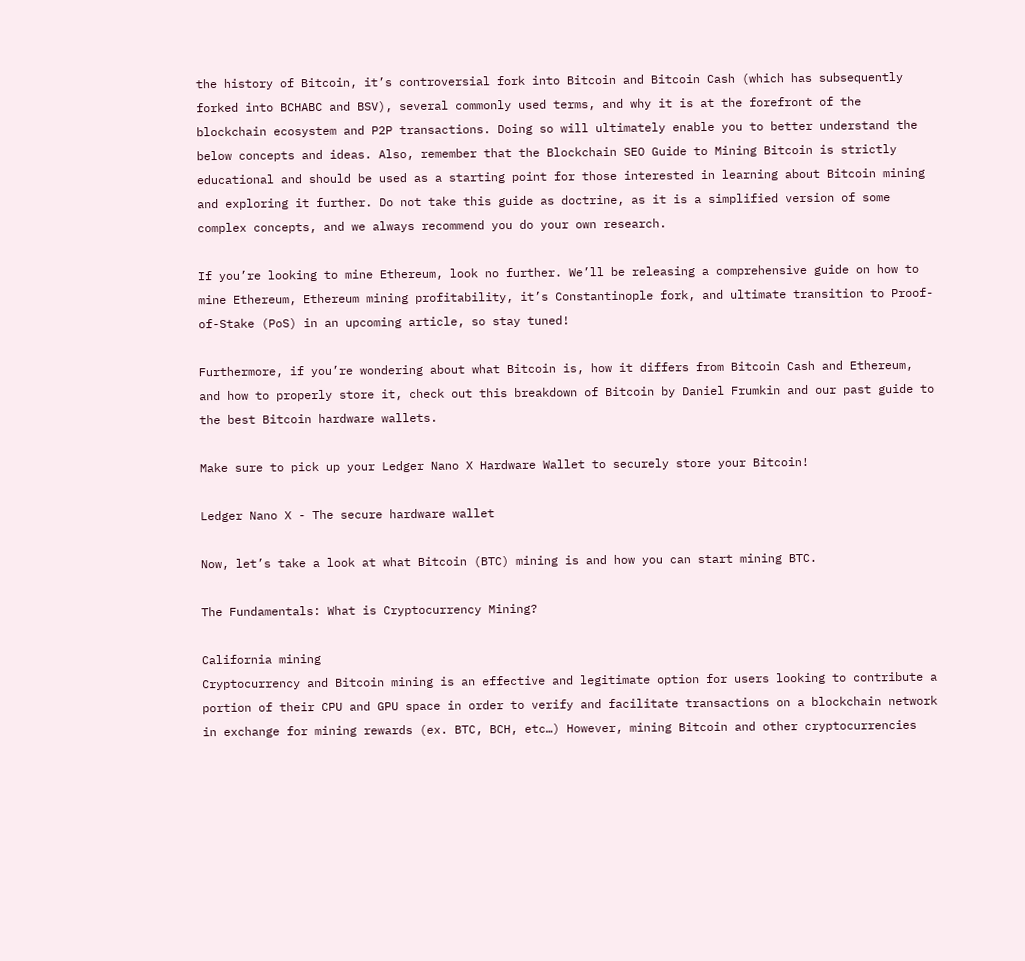the history of Bitcoin, it’s controversial fork into Bitcoin and Bitcoin Cash (which has subsequently forked into BCHABC and BSV), several commonly used terms, and why it is at the forefront of the blockchain ecosystem and P2P transactions. Doing so will ultimately enable you to better understand the below concepts and ideas. Also, remember that the Blockchain SEO Guide to Mining Bitcoin is strictly educational and should be used as a starting point for those interested in learning about Bitcoin mining and exploring it further. Do not take this guide as doctrine, as it is a simplified version of some complex concepts, and we always recommend you do your own research.

If you’re looking to mine Ethereum, look no further. We’ll be releasing a comprehensive guide on how to mine Ethereum, Ethereum mining profitability, it’s Constantinople fork, and ultimate transition to Proof-of-Stake (PoS) in an upcoming article, so stay tuned!

Furthermore, if you’re wondering about what Bitcoin is, how it differs from Bitcoin Cash and Ethereum, and how to properly store it, check out this breakdown of Bitcoin by Daniel Frumkin and our past guide to the best Bitcoin hardware wallets.

Make sure to pick up your Ledger Nano X Hardware Wallet to securely store your Bitcoin!

Ledger Nano X - The secure hardware wallet

Now, let’s take a look at what Bitcoin (BTC) mining is and how you can start mining BTC.

The Fundamentals: What is Cryptocurrency Mining?

California mining
Cryptocurrency and Bitcoin mining is an effective and legitimate option for users looking to contribute a portion of their CPU and GPU space in order to verify and facilitate transactions on a blockchain network in exchange for mining rewards (ex. BTC, BCH, etc…) However, mining Bitcoin and other cryptocurrencies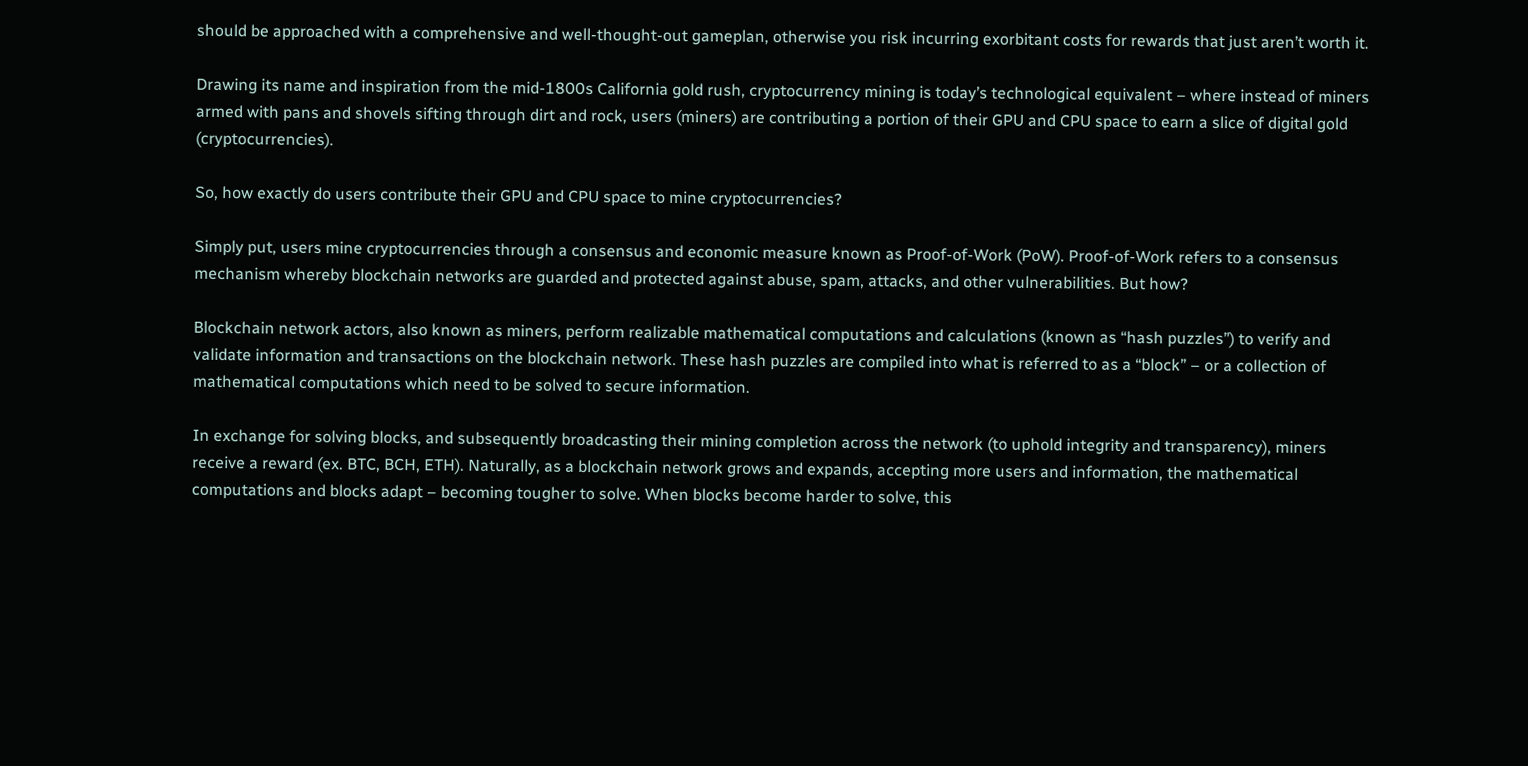should be approached with a comprehensive and well-thought-out gameplan, otherwise you risk incurring exorbitant costs for rewards that just aren’t worth it.

Drawing its name and inspiration from the mid-1800s California gold rush, cryptocurrency mining is today’s technological equivalent – where instead of miners armed with pans and shovels sifting through dirt and rock, users (miners) are contributing a portion of their GPU and CPU space to earn a slice of digital gold (cryptocurrencies).

So, how exactly do users contribute their GPU and CPU space to mine cryptocurrencies?

Simply put, users mine cryptocurrencies through a consensus and economic measure known as Proof-of-Work (PoW). Proof-of-Work refers to a consensus mechanism whereby blockchain networks are guarded and protected against abuse, spam, attacks, and other vulnerabilities. But how?

Blockchain network actors, also known as miners, perform realizable mathematical computations and calculations (known as “hash puzzles”) to verify and validate information and transactions on the blockchain network. These hash puzzles are compiled into what is referred to as a “block” – or a collection of mathematical computations which need to be solved to secure information.

In exchange for solving blocks, and subsequently broadcasting their mining completion across the network (to uphold integrity and transparency), miners receive a reward (ex. BTC, BCH, ETH). Naturally, as a blockchain network grows and expands, accepting more users and information, the mathematical computations and blocks adapt – becoming tougher to solve. When blocks become harder to solve, this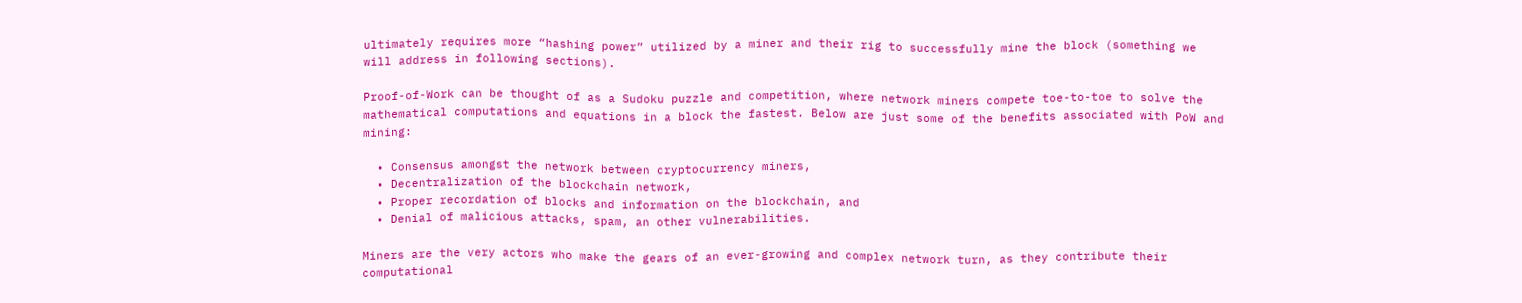ultimately requires more “hashing power” utilized by a miner and their rig to successfully mine the block (something we will address in following sections).

Proof-of-Work can be thought of as a Sudoku puzzle and competition, where network miners compete toe-to-toe to solve the mathematical computations and equations in a block the fastest. Below are just some of the benefits associated with PoW and mining:

  • Consensus amongst the network between cryptocurrency miners,
  • Decentralization of the blockchain network,
  • Proper recordation of blocks and information on the blockchain, and
  • Denial of malicious attacks, spam, an other vulnerabilities.

Miners are the very actors who make the gears of an ever-growing and complex network turn, as they contribute their computational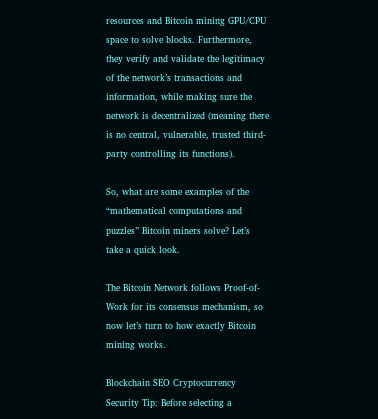resources and Bitcoin mining GPU/CPU space to solve blocks. Furthermore, they verify and validate the legitimacy of the network’s transactions and information, while making sure the network is decentralized (meaning there is no central, vulnerable, trusted third-party controlling its functions).

So, what are some examples of the “mathematical computations and puzzles” Bitcoin miners solve? Let’s take a quick look.

The Bitcoin Network follows Proof-of-Work for its consensus mechanism, so now let’s turn to how exactly Bitcoin mining works.

Blockchain SEO Cryptocurrency Security Tip: Before selecting a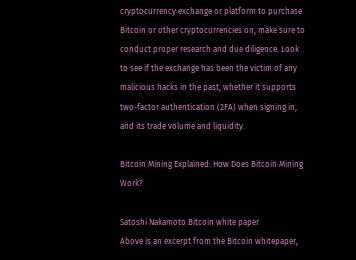cryptocurrency exchange or platform to purchase Bitcoin or other cryptocurrencies on, make sure to conduct proper research and due diligence. Look to see if the exchange has been the victim of any malicious hacks in the past, whether it supports two-factor authentication (2FA) when signing in, and its trade volume and liquidity.

Bitcoin Mining Explained: How Does Bitcoin Mining Work?

Satoshi Nakamoto Bitcoin white paper
Above is an excerpt from the Bitcoin whitepaper,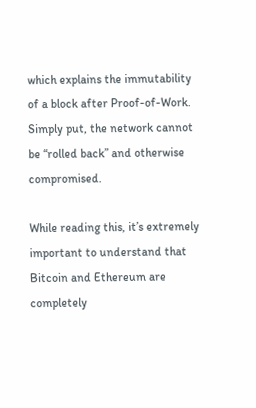which explains the immutability of a block after Proof-of-Work. Simply put, the network cannot be “rolled back” and otherwise compromised.

While reading this, it’s extremely important to understand that Bitcoin and Ethereum are completely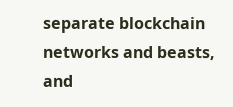separate blockchain networks and beasts, and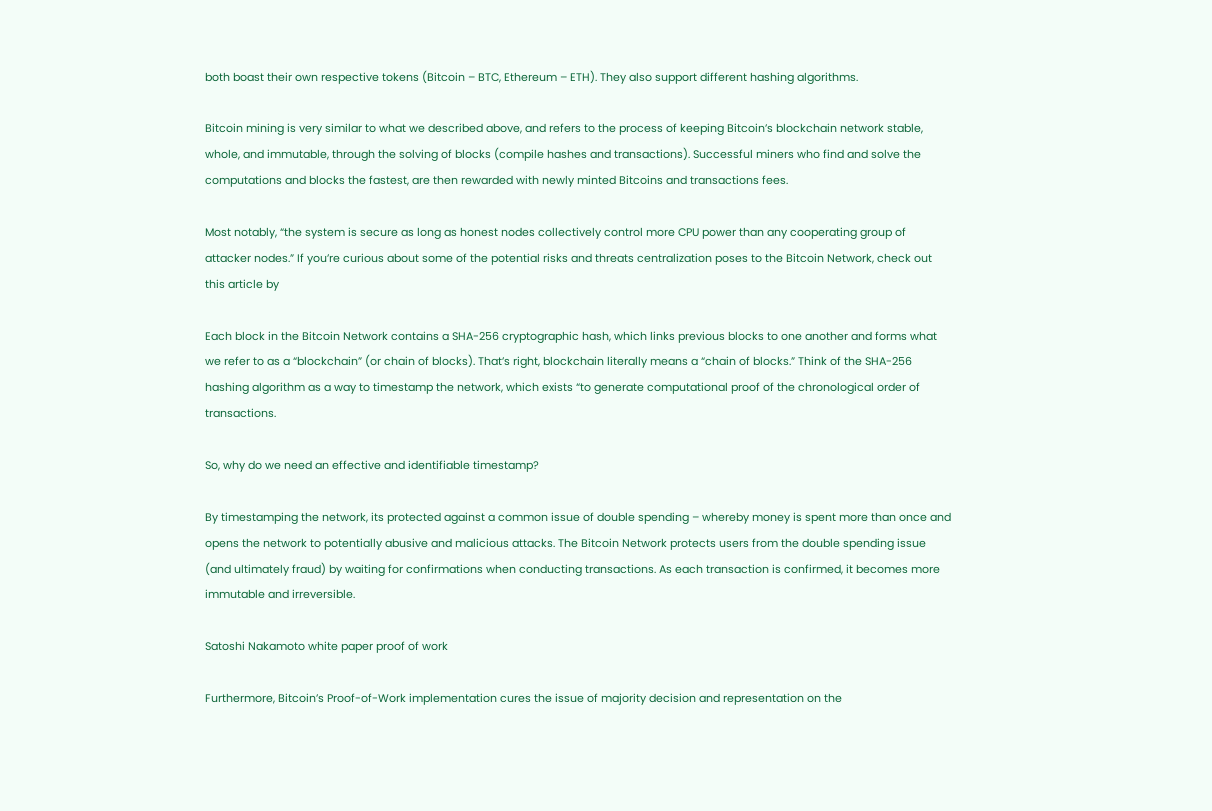both boast their own respective tokens (Bitcoin – BTC, Ethereum – ETH). They also support different hashing algorithms.

Bitcoin mining is very similar to what we described above, and refers to the process of keeping Bitcoin’s blockchain network stable, whole, and immutable, through the solving of blocks (compile hashes and transactions). Successful miners who find and solve the computations and blocks the fastest, are then rewarded with newly minted Bitcoins and transactions fees.

Most notably, “the system is secure as long as honest nodes collectively control more CPU power than any cooperating group of attacker nodes.” If you’re curious about some of the potential risks and threats centralization poses to the Bitcoin Network, check out this article by

Each block in the Bitcoin Network contains a SHA-256 cryptographic hash, which links previous blocks to one another and forms what we refer to as a “blockchain” (or chain of blocks). That’s right, blockchain literally means a “chain of blocks.” Think of the SHA-256 hashing algorithm as a way to timestamp the network, which exists “to generate computational proof of the chronological order of transactions.

So, why do we need an effective and identifiable timestamp?

By timestamping the network, its protected against a common issue of double spending – whereby money is spent more than once and opens the network to potentially abusive and malicious attacks. The Bitcoin Network protects users from the double spending issue (and ultimately fraud) by waiting for confirmations when conducting transactions. As each transaction is confirmed, it becomes more immutable and irreversible.

Satoshi Nakamoto white paper proof of work

Furthermore, Bitcoin’s Proof-of-Work implementation cures the issue of majority decision and representation on the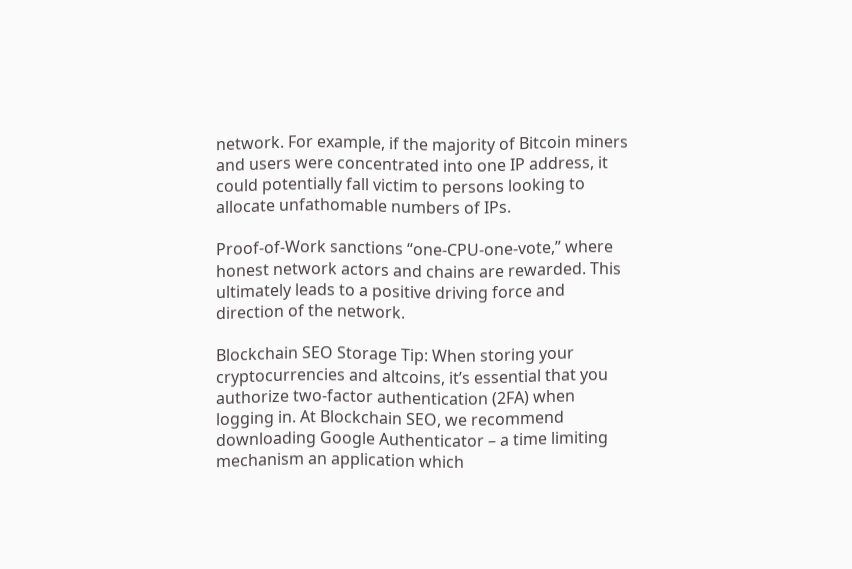network. For example, if the majority of Bitcoin miners and users were concentrated into one IP address, it could potentially fall victim to persons looking to allocate unfathomable numbers of IPs.

Proof-of-Work sanctions “one-CPU-one-vote,” where honest network actors and chains are rewarded. This ultimately leads to a positive driving force and direction of the network.

Blockchain SEO Storage Tip: When storing your cryptocurrencies and altcoins, it’s essential that you authorize two-factor authentication (2FA) when logging in. At Blockchain SEO, we recommend downloading Google Authenticator – a time limiting mechanism an application which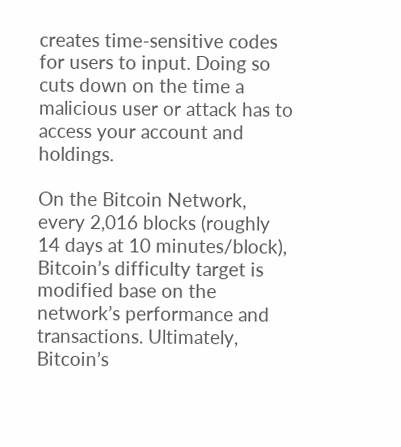creates time-sensitive codes for users to input. Doing so cuts down on the time a malicious user or attack has to access your account and holdings.

On the Bitcoin Network, every 2,016 blocks (roughly 14 days at 10 minutes/block), Bitcoin’s difficulty target is modified base on the network’s performance and transactions. Ultimately, Bitcoin’s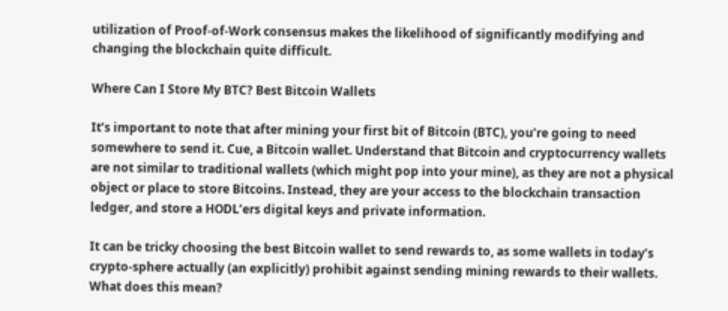utilization of Proof-of-Work consensus makes the likelihood of significantly modifying and changing the blockchain quite difficult.

Where Can I Store My BTC? Best Bitcoin Wallets

It’s important to note that after mining your first bit of Bitcoin (BTC), you’re going to need somewhere to send it. Cue, a Bitcoin wallet. Understand that Bitcoin and cryptocurrency wallets are not similar to traditional wallets (which might pop into your mine), as they are not a physical object or place to store Bitcoins. Instead, they are your access to the blockchain transaction ledger, and store a HODL’ers digital keys and private information.

It can be tricky choosing the best Bitcoin wallet to send rewards to, as some wallets in today’s crypto-sphere actually (an explicitly) prohibit against sending mining rewards to their wallets. What does this mean?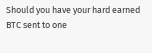Should you have your hard earned BTC sent to one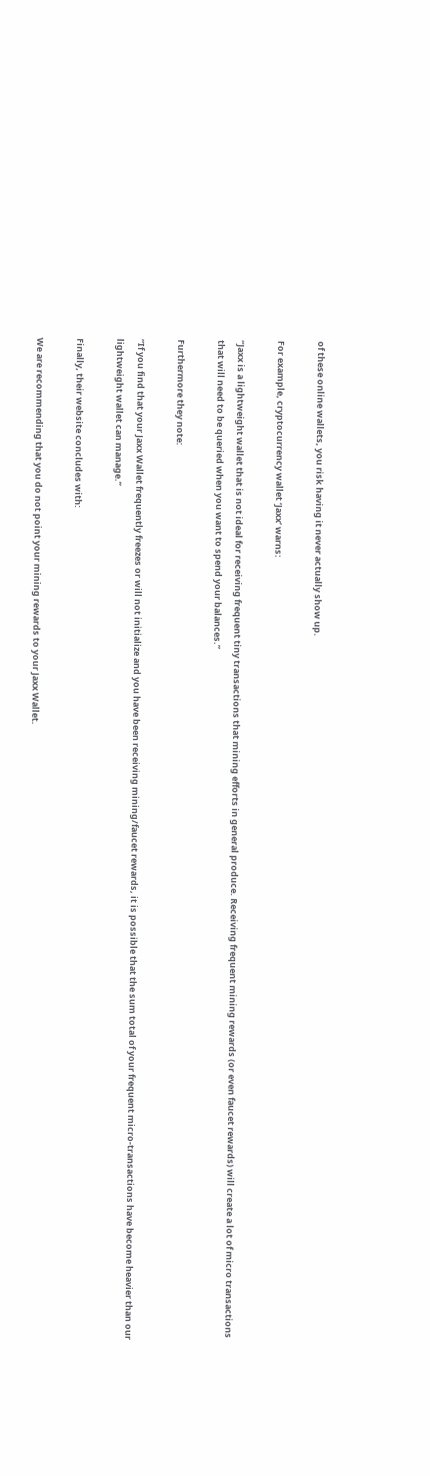of these online wallets, you risk having it never actually show up.

For example, cryptocurrency wallet ‘Jaxx’ warns:

“Jaxx is a lightweight wallet that is not ideal for receiving frequent tiny transactions that mining efforts in general produce. Receiving frequent mining rewards (or even faucet rewards) will create a lot of micro transactions that will need to be queried when you want to spend your balances.”

Furthermore they note:

“If you find that your Jaxx Wallet frequently freezes or will not initialize and you have been receiving mining/faucet rewards, it is possible that the sum total of your frequent micro-transactions have become heavier than our lightweight wallet can manage.”

Finally, their website concludes with:

We are recommending that you do not point your mining rewards to your Jaxx Wallet.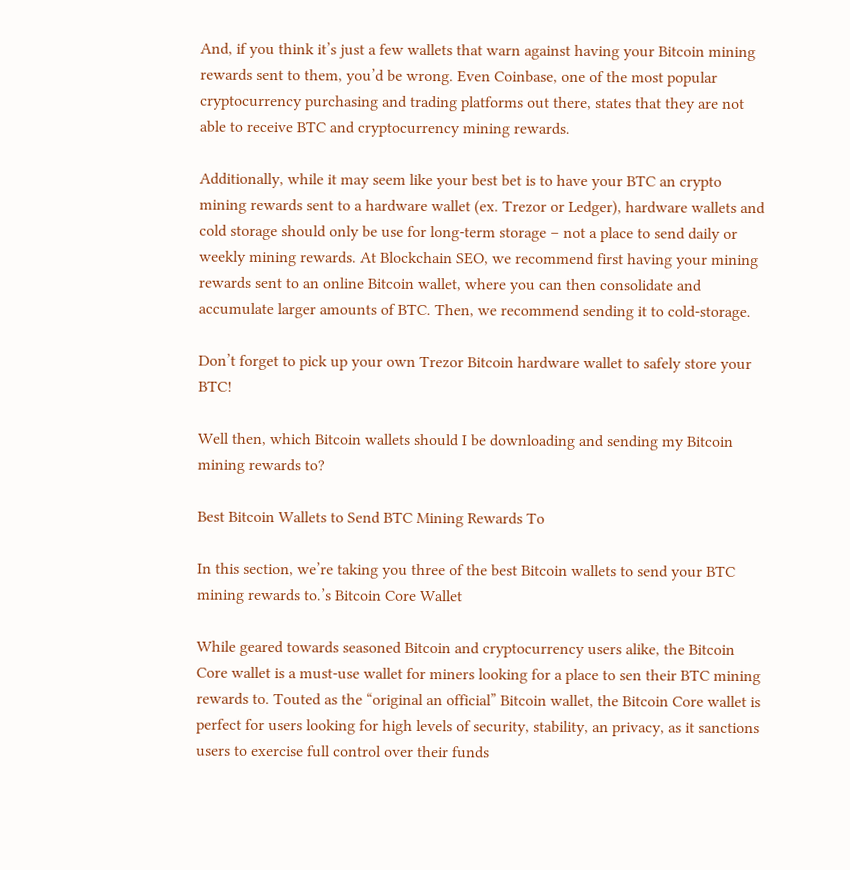And, if you think it’s just a few wallets that warn against having your Bitcoin mining rewards sent to them, you’d be wrong. Even Coinbase, one of the most popular cryptocurrency purchasing and trading platforms out there, states that they are not able to receive BTC and cryptocurrency mining rewards.

Additionally, while it may seem like your best bet is to have your BTC an crypto mining rewards sent to a hardware wallet (ex. Trezor or Ledger), hardware wallets and cold storage should only be use for long-term storage – not a place to send daily or weekly mining rewards. At Blockchain SEO, we recommend first having your mining rewards sent to an online Bitcoin wallet, where you can then consolidate and accumulate larger amounts of BTC. Then, we recommend sending it to cold-storage.

Don’t forget to pick up your own Trezor Bitcoin hardware wallet to safely store your BTC!

Well then, which Bitcoin wallets should I be downloading and sending my Bitcoin mining rewards to?

Best Bitcoin Wallets to Send BTC Mining Rewards To

In this section, we’re taking you three of the best Bitcoin wallets to send your BTC mining rewards to.’s Bitcoin Core Wallet

While geared towards seasoned Bitcoin and cryptocurrency users alike, the Bitcoin Core wallet is a must-use wallet for miners looking for a place to sen their BTC mining rewards to. Touted as the “original an official” Bitcoin wallet, the Bitcoin Core wallet is perfect for users looking for high levels of security, stability, an privacy, as it sanctions users to exercise full control over their funds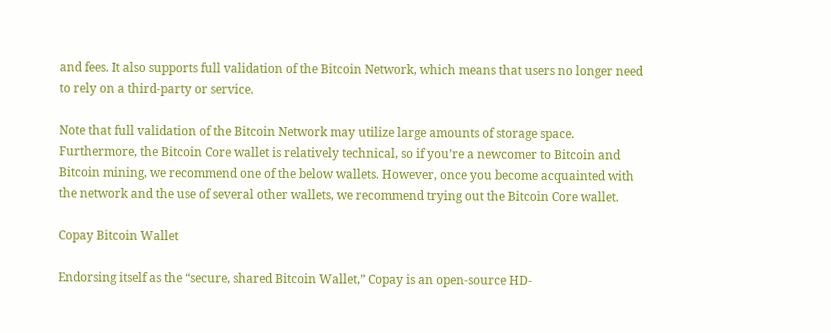and fees. It also supports full validation of the Bitcoin Network, which means that users no longer need to rely on a third-party or service.

Note that full validation of the Bitcoin Network may utilize large amounts of storage space. Furthermore, the Bitcoin Core wallet is relatively technical, so if you’re a newcomer to Bitcoin and Bitcoin mining, we recommend one of the below wallets. However, once you become acquainted with the network and the use of several other wallets, we recommend trying out the Bitcoin Core wallet.

Copay Bitcoin Wallet

Endorsing itself as the “secure, shared Bitcoin Wallet,” Copay is an open-source HD-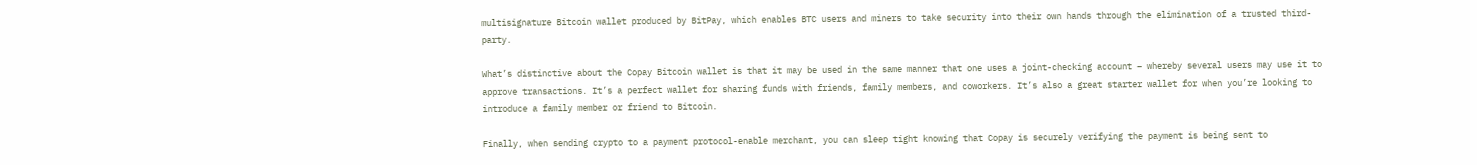multisignature Bitcoin wallet produced by BitPay, which enables BTC users and miners to take security into their own hands through the elimination of a trusted third-party.

What’s distinctive about the Copay Bitcoin wallet is that it may be used in the same manner that one uses a joint-checking account – whereby several users may use it to approve transactions. It’s a perfect wallet for sharing funds with friends, family members, and coworkers. It’s also a great starter wallet for when you’re looking to introduce a family member or friend to Bitcoin.

Finally, when sending crypto to a payment protocol-enable merchant, you can sleep tight knowing that Copay is securely verifying the payment is being sent to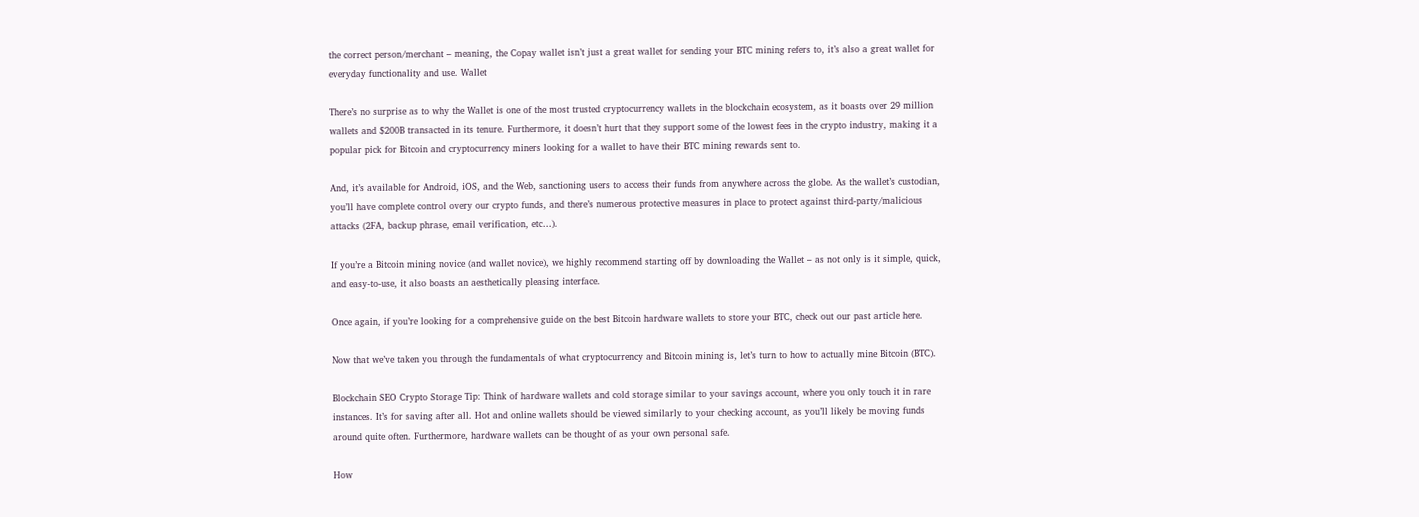the correct person/merchant – meaning, the Copay wallet isn’t just a great wallet for sending your BTC mining refers to, it’s also a great wallet for everyday functionality and use. Wallet

There’s no surprise as to why the Wallet is one of the most trusted cryptocurrency wallets in the blockchain ecosystem, as it boasts over 29 million wallets and $200B transacted in its tenure. Furthermore, it doesn’t hurt that they support some of the lowest fees in the crypto industry, making it a popular pick for Bitcoin and cryptocurrency miners looking for a wallet to have their BTC mining rewards sent to.

And, it’s available for Android, iOS, and the Web, sanctioning users to access their funds from anywhere across the globe. As the wallet’s custodian, you’ll have complete control overy our crypto funds, and there’s numerous protective measures in place to protect against third-party/malicious attacks (2FA, backup phrase, email verification, etc…).

If you’re a Bitcoin mining novice (and wallet novice), we highly recommend starting off by downloading the Wallet – as not only is it simple, quick, and easy-to-use, it also boasts an aesthetically pleasing interface.

Once again, if you’re looking for a comprehensive guide on the best Bitcoin hardware wallets to store your BTC, check out our past article here.

Now that we’ve taken you through the fundamentals of what cryptocurrency and Bitcoin mining is, let’s turn to how to actually mine Bitcoin (BTC).

Blockchain SEO Crypto Storage Tip: Think of hardware wallets and cold storage similar to your savings account, where you only touch it in rare instances. It’s for saving after all. Hot and online wallets should be viewed similarly to your checking account, as you’ll likely be moving funds around quite often. Furthermore, hardware wallets can be thought of as your own personal safe.

How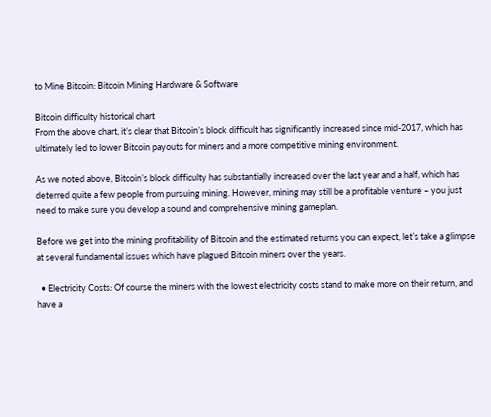to Mine Bitcoin: Bitcoin Mining Hardware & Software

Bitcoin difficulty historical chart
From the above chart, it’s clear that Bitcoin’s block difficult has significantly increased since mid-2017, which has ultimately led to lower Bitcoin payouts for miners and a more competitive mining environment.

As we noted above, Bitcoin’s block difficulty has substantially increased over the last year and a half, which has deterred quite a few people from pursuing mining. However, mining may still be a profitable venture – you just need to make sure you develop a sound and comprehensive mining gameplan.

Before we get into the mining profitability of Bitcoin and the estimated returns you can expect, let’s take a glimpse at several fundamental issues which have plagued Bitcoin miners over the years.

  • Electricity Costs: Of course the miners with the lowest electricity costs stand to make more on their return, and have a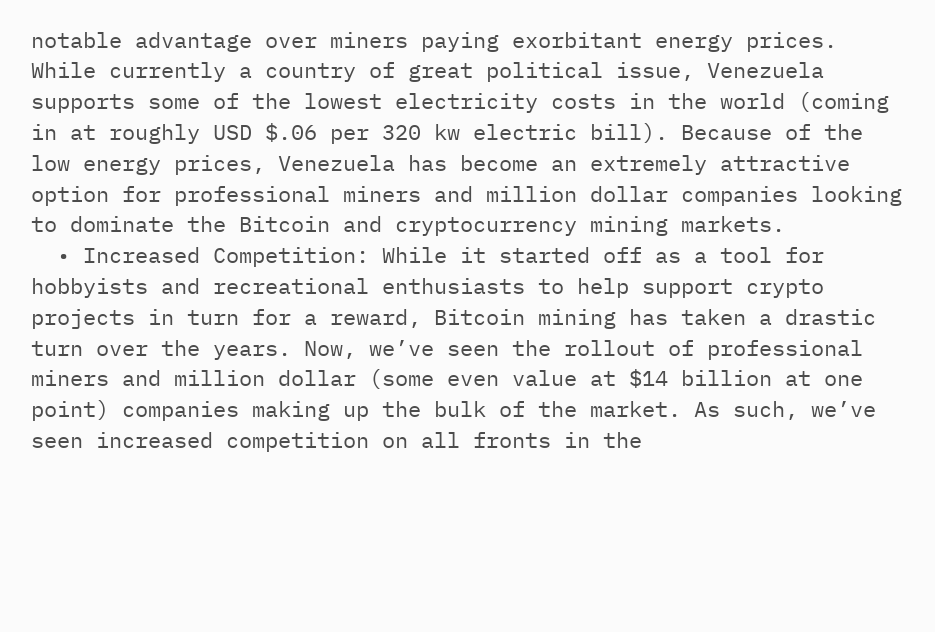notable advantage over miners paying exorbitant energy prices. While currently a country of great political issue, Venezuela supports some of the lowest electricity costs in the world (coming in at roughly USD $.06 per 320 kw electric bill). Because of the low energy prices, Venezuela has become an extremely attractive option for professional miners and million dollar companies looking to dominate the Bitcoin and cryptocurrency mining markets.
  • Increased Competition: While it started off as a tool for hobbyists and recreational enthusiasts to help support crypto projects in turn for a reward, Bitcoin mining has taken a drastic turn over the years. Now, we’ve seen the rollout of professional miners and million dollar (some even value at $14 billion at one point) companies making up the bulk of the market. As such, we’ve seen increased competition on all fronts in the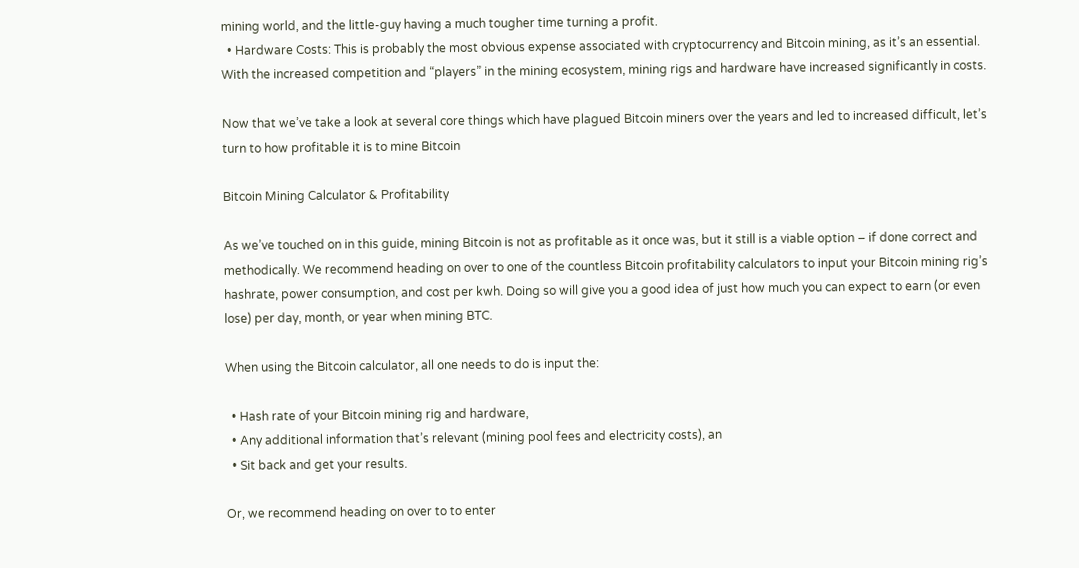mining world, and the little-guy having a much tougher time turning a profit.
  • Hardware Costs: This is probably the most obvious expense associated with cryptocurrency and Bitcoin mining, as it’s an essential. With the increased competition and “players” in the mining ecosystem, mining rigs and hardware have increased significantly in costs.

Now that we’ve take a look at several core things which have plagued Bitcoin miners over the years and led to increased difficult, let’s turn to how profitable it is to mine Bitcoin

Bitcoin Mining Calculator & Profitability

As we’ve touched on in this guide, mining Bitcoin is not as profitable as it once was, but it still is a viable option – if done correct and methodically. We recommend heading on over to one of the countless Bitcoin profitability calculators to input your Bitcoin mining rig’s hashrate, power consumption, and cost per kwh. Doing so will give you a good idea of just how much you can expect to earn (or even lose) per day, month, or year when mining BTC.

When using the Bitcoin calculator, all one needs to do is input the:

  • Hash rate of your Bitcoin mining rig and hardware,
  • Any additional information that’s relevant (mining pool fees and electricity costs), an
  • Sit back and get your results.

Or, we recommend heading on over to to enter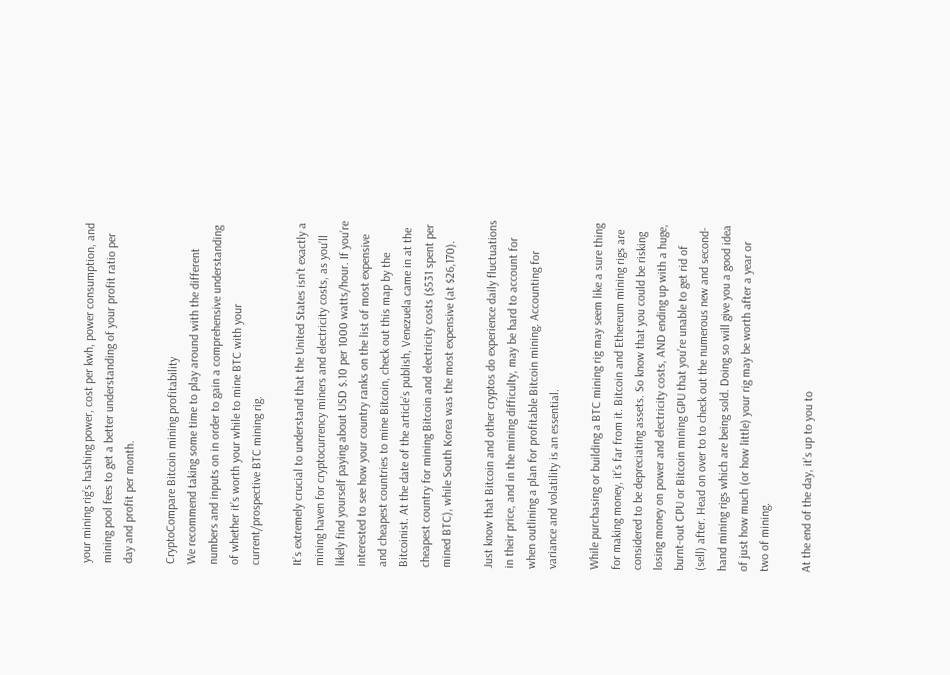your mining rig’s hashing power, cost per kwh, power consumption, and mining pool fees to get a better understanding of your profit ratio per day and profit per month.

CryptoCompare Bitcoin mining profitability
We recommend taking some time to play around with the different numbers and inputs on in order to gain a comprehensive understanding of whether it’s worth your while to mine BTC with your current/prospective BTC mining rig.

It’s extremely crucial to understand that the United States isn’t exactly a mining haven for cryptocurrency miners and electricity costs, as you’ll likely find yourself paying about USD $.10 per 1000 watts/hour. If you’re interested to see how your country ranks on the list of most expensive and cheapest countries to mine Bitcoin, check out this map by the Bitcoinist. At the date of the article’s publish, Venezuela came in at the cheapest country for mining Bitcoin and electricity costs ($531 spent per mined BTC), while South Korea was the most expensive (at $26,170).

Just know that Bitcoin and other cryptos do experience daily fluctuations in their price, and in the mining difficulty, may be hard to account for when outlining a plan for profitable Bitcoin mining. Accounting for variance and volatility is an essential.

While purchasing or building a BTC mining rig may seem like a sure thing for making money, it’s far from it. Bitcoin and Ethereum mining rigs are considered to be depreciating assets. So know that you could be risking losing money on power and electricity costs, AND ending up with a huge, burnt-out CPU or Bitcoin mining GPU that you’re unable to get rid of (sell) after. Head on over to to check out the numerous new and second-hand mining rigs which are being sold. Doing so will give you a good idea of just how much (or how little) your rig may be worth after a year or two of mining.

At the end of the day, it’s up to you to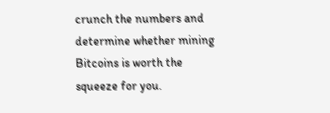crunch the numbers and determine whether mining Bitcoins is worth the squeeze for you.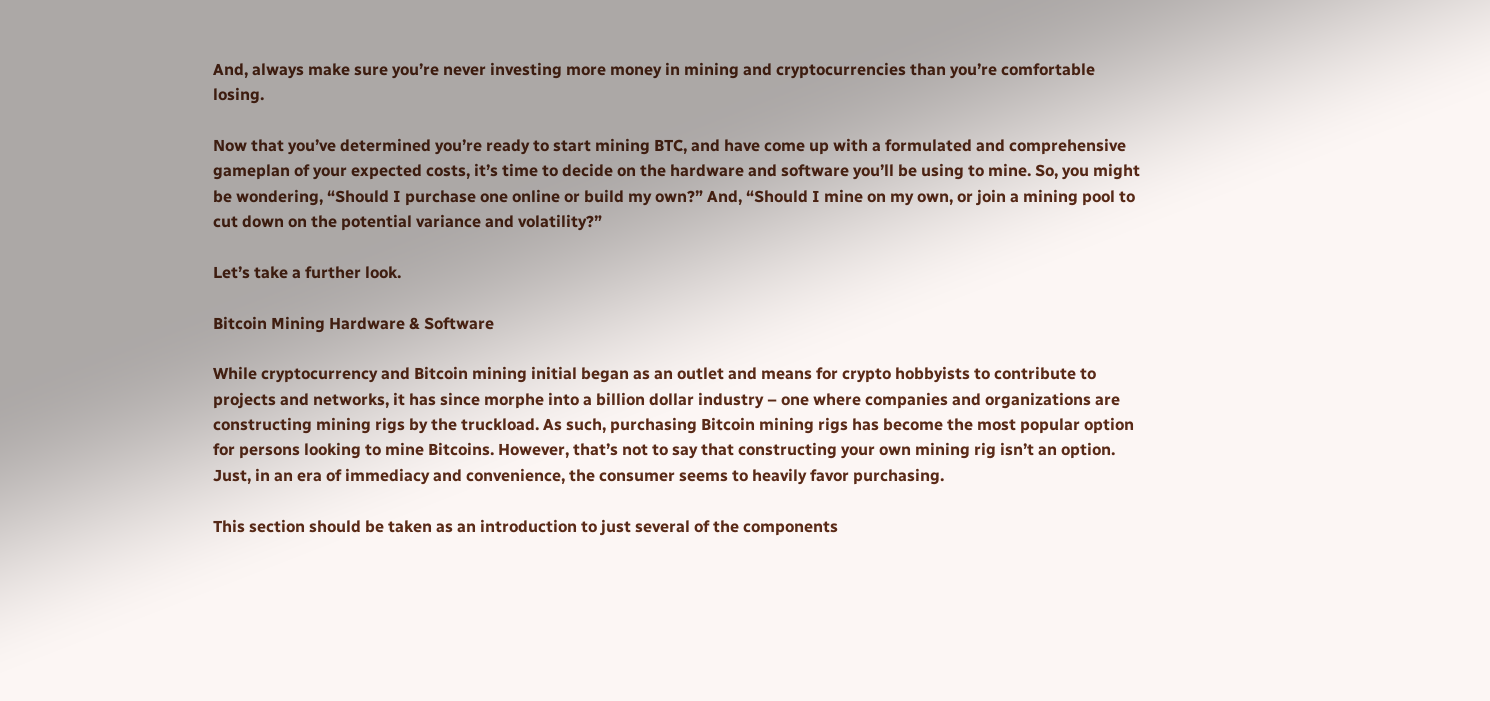And, always make sure you’re never investing more money in mining and cryptocurrencies than you’re comfortable losing.

Now that you’ve determined you’re ready to start mining BTC, and have come up with a formulated and comprehensive gameplan of your expected costs, it’s time to decide on the hardware and software you’ll be using to mine. So, you might be wondering, “Should I purchase one online or build my own?” And, “Should I mine on my own, or join a mining pool to cut down on the potential variance and volatility?”

Let’s take a further look.

Bitcoin Mining Hardware & Software

While cryptocurrency and Bitcoin mining initial began as an outlet and means for crypto hobbyists to contribute to projects and networks, it has since morphe into a billion dollar industry – one where companies and organizations are constructing mining rigs by the truckload. As such, purchasing Bitcoin mining rigs has become the most popular option for persons looking to mine Bitcoins. However, that’s not to say that constructing your own mining rig isn’t an option. Just, in an era of immediacy and convenience, the consumer seems to heavily favor purchasing.

This section should be taken as an introduction to just several of the components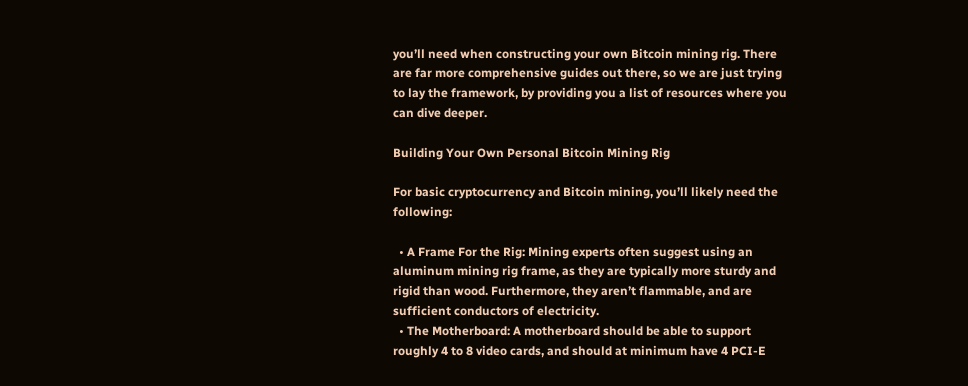you’ll need when constructing your own Bitcoin mining rig. There are far more comprehensive guides out there, so we are just trying to lay the framework, by providing you a list of resources where you can dive deeper.

Building Your Own Personal Bitcoin Mining Rig

For basic cryptocurrency and Bitcoin mining, you’ll likely need the following:

  • A Frame For the Rig: Mining experts often suggest using an aluminum mining rig frame, as they are typically more sturdy and rigid than wood. Furthermore, they aren’t flammable, and are sufficient conductors of electricity.
  • The Motherboard: A motherboard should be able to support roughly 4 to 8 video cards, and should at minimum have 4 PCI-E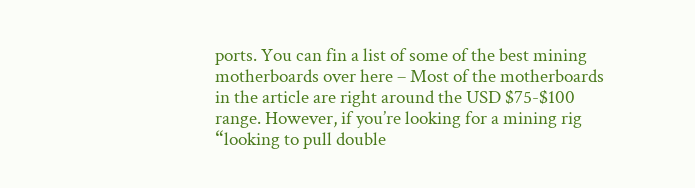ports. You can fin a list of some of the best mining motherboards over here – Most of the motherboards in the article are right around the USD $75-$100 range. However, if you’re looking for a mining rig “looking to pull double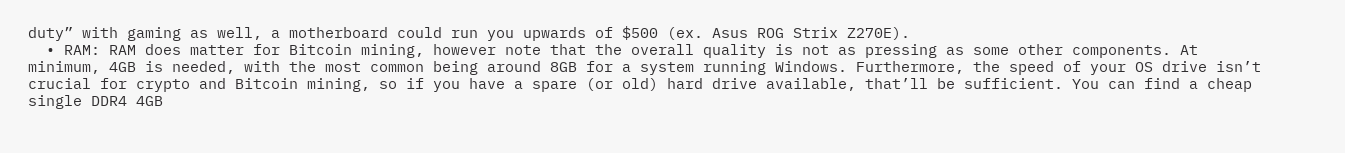duty” with gaming as well, a motherboard could run you upwards of $500 (ex. Asus ROG Strix Z270E).
  • RAM: RAM does matter for Bitcoin mining, however note that the overall quality is not as pressing as some other components. At minimum, 4GB is needed, with the most common being around 8GB for a system running Windows. Furthermore, the speed of your OS drive isn’t crucial for crypto and Bitcoin mining, so if you have a spare (or old) hard drive available, that’ll be sufficient. You can find a cheap single DDR4 4GB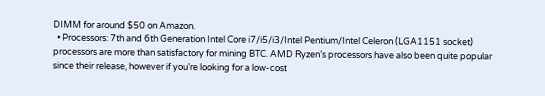DIMM for around $50 on Amazon.
  • Processors: 7th and 6th Generation Intel Core i7/i5/i3/Intel Pentium/Intel Celeron (LGA1151 socket) processors are more than satisfactory for mining BTC. AMD Ryzen’s processors have also been quite popular since their release, however if you’re looking for a low-cost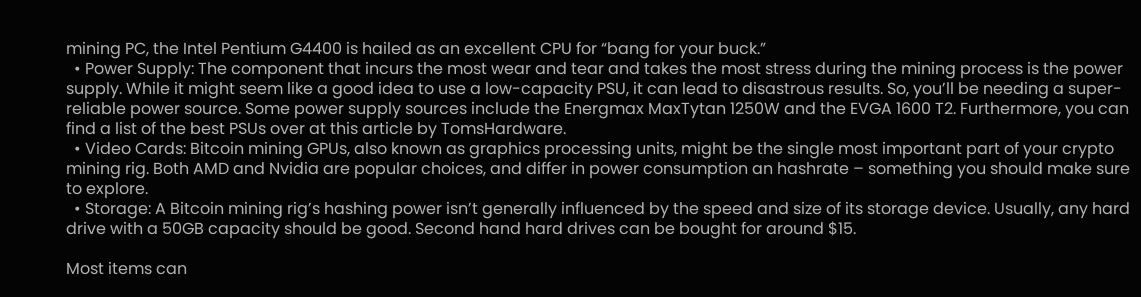mining PC, the Intel Pentium G4400 is hailed as an excellent CPU for “bang for your buck.”
  • Power Supply: The component that incurs the most wear and tear and takes the most stress during the mining process is the power supply. While it might seem like a good idea to use a low-capacity PSU, it can lead to disastrous results. So, you’ll be needing a super-reliable power source. Some power supply sources include the Energmax MaxTytan 1250W and the EVGA 1600 T2. Furthermore, you can find a list of the best PSUs over at this article by TomsHardware.
  • Video Cards: Bitcoin mining GPUs, also known as graphics processing units, might be the single most important part of your crypto mining rig. Both AMD and Nvidia are popular choices, and differ in power consumption an hashrate – something you should make sure to explore.
  • Storage: A Bitcoin mining rig’s hashing power isn’t generally influenced by the speed and size of its storage device. Usually, any hard drive with a 50GB capacity should be good. Second hand hard drives can be bought for around $15.

Most items can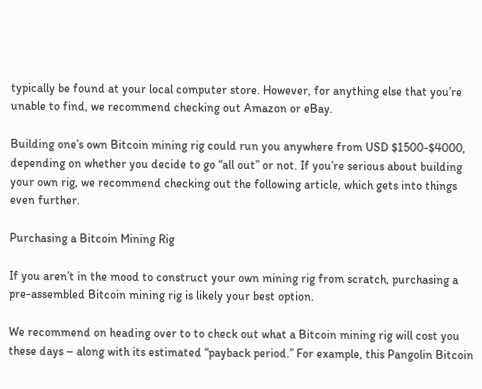typically be found at your local computer store. However, for anything else that you’re unable to find, we recommend checking out Amazon or eBay.

Building one’s own Bitcoin mining rig could run you anywhere from USD $1500-$4000, depending on whether you decide to go “all out” or not. If you’re serious about building your own rig, we recommend checking out the following article, which gets into things even further.

Purchasing a Bitcoin Mining Rig

If you aren’t in the mood to construct your own mining rig from scratch, purchasing a pre-assembled Bitcoin mining rig is likely your best option.

We recommend on heading over to to check out what a Bitcoin mining rig will cost you these days – along with its estimated “payback period.” For example, this Pangolin Bitcoin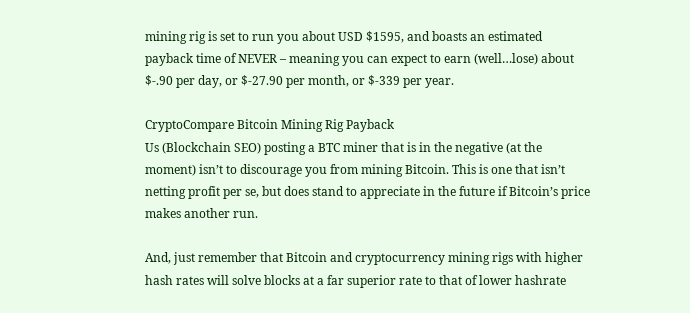mining rig is set to run you about USD $1595, and boasts an estimated payback time of NEVER – meaning you can expect to earn (well…lose) about $-.90 per day, or $-27.90 per month, or $-339 per year.

CryptoCompare Bitcoin Mining Rig Payback
Us (Blockchain SEO) posting a BTC miner that is in the negative (at the moment) isn’t to discourage you from mining Bitcoin. This is one that isn’t netting profit per se, but does stand to appreciate in the future if Bitcoin’s price makes another run.

And, just remember that Bitcoin and cryptocurrency mining rigs with higher hash rates will solve blocks at a far superior rate to that of lower hashrate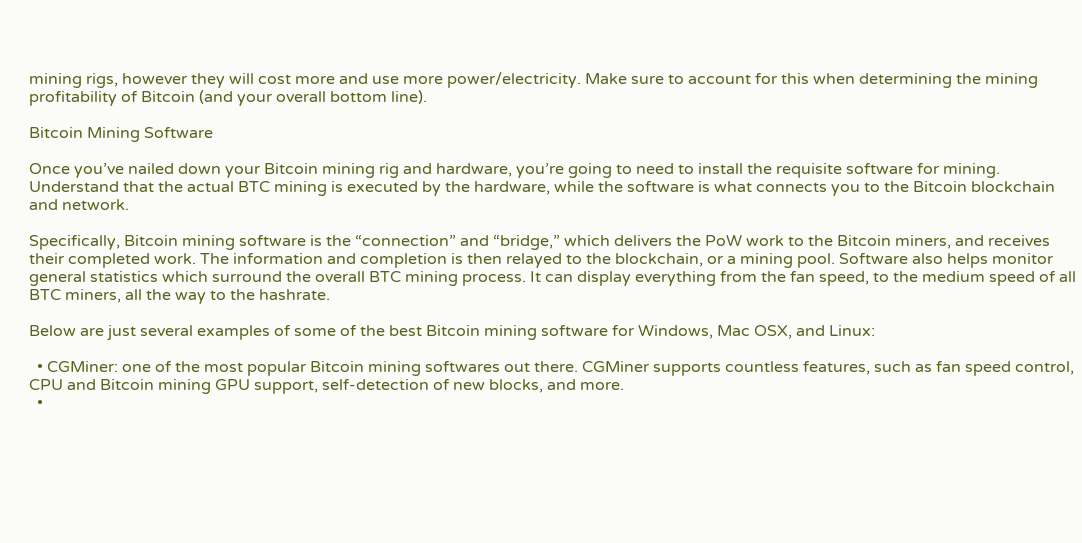mining rigs, however they will cost more and use more power/electricity. Make sure to account for this when determining the mining profitability of Bitcoin (and your overall bottom line).

Bitcoin Mining Software

Once you’ve nailed down your Bitcoin mining rig and hardware, you’re going to need to install the requisite software for mining. Understand that the actual BTC mining is executed by the hardware, while the software is what connects you to the Bitcoin blockchain and network.

Specifically, Bitcoin mining software is the “connection” and “bridge,” which delivers the PoW work to the Bitcoin miners, and receives their completed work. The information and completion is then relayed to the blockchain, or a mining pool. Software also helps monitor general statistics which surround the overall BTC mining process. It can display everything from the fan speed, to the medium speed of all BTC miners, all the way to the hashrate.

Below are just several examples of some of the best Bitcoin mining software for Windows, Mac OSX, and Linux:

  • CGMiner: one of the most popular Bitcoin mining softwares out there. CGMiner supports countless features, such as fan speed control, CPU and Bitcoin mining GPU support, self-detection of new blocks, and more.
  •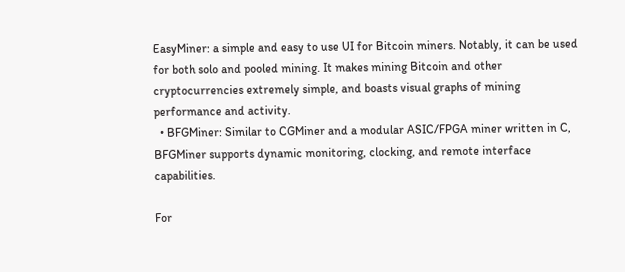EasyMiner: a simple and easy to use UI for Bitcoin miners. Notably, it can be used for both solo and pooled mining. It makes mining Bitcoin and other cryptocurrencies extremely simple, and boasts visual graphs of mining performance and activity.
  • BFGMiner: Similar to CGMiner and a modular ASIC/FPGA miner written in C, BFGMiner supports dynamic monitoring, clocking, and remote interface capabilities.

For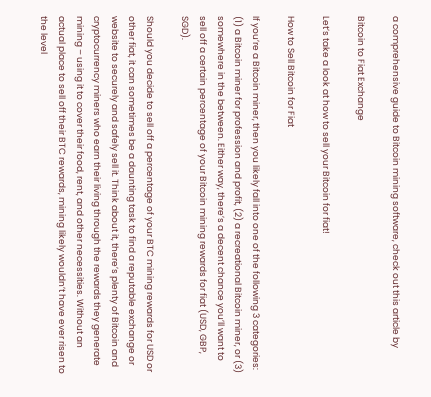a comprehensive guide to Bitcoin mining software, check out this article by

Bitcoin to Fiat Exchange

Let’s take a look at how to sell your Bitcoin for fiat!

How to Sell Bitcoin for Fiat

If you’re a Bitcoin miner, then you likely fall into one of the following 3 categories: (1) a Bitcoin miner for profession and profit, (2) a recreational Bitcoin miner, or (3) somewhere in the between. Either way, there’s a decent chance you’ll want to sell off a certain percentage of your Bitcoin mining rewards for fiat (USD, GBP, SGD).

Should you decide to sell off a percentage of your BTC mining rewards for USD or other fiat, it can sometimes be a daunting task to find a reputable exchange or website to securely and safely sell it. Think about it, there’s plenty of Bitcoin and cryptocurrency miners who earn their living through the rewards they generate mining – using it to cover their food, rent, and other necessities. Without an actual place to sell off their BTC rewards, mining likely wouldn’t have ever risen to the level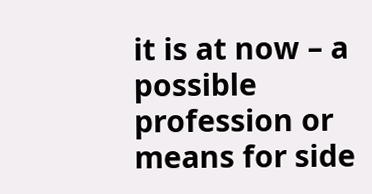it is at now – a possible profession or means for side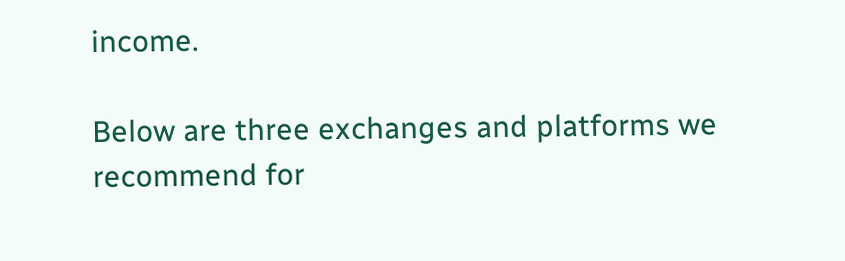income.

Below are three exchanges and platforms we recommend for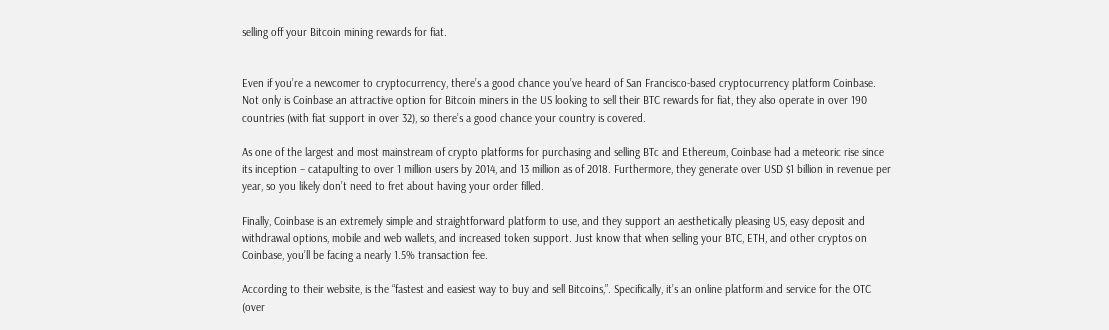selling off your Bitcoin mining rewards for fiat.


Even if you’re a newcomer to cryptocurrency, there’s a good chance you’ve heard of San Francisco-based cryptocurrency platform Coinbase. Not only is Coinbase an attractive option for Bitcoin miners in the US looking to sell their BTC rewards for fiat, they also operate in over 190 countries (with fiat support in over 32), so there’s a good chance your country is covered.

As one of the largest and most mainstream of crypto platforms for purchasing and selling BTc and Ethereum, Coinbase had a meteoric rise since its inception – catapulting to over 1 million users by 2014, and 13 million as of 2018. Furthermore, they generate over USD $1 billion in revenue per year, so you likely don’t need to fret about having your order filled.

Finally, Coinbase is an extremely simple and straightforward platform to use, and they support an aesthetically pleasing US, easy deposit and withdrawal options, mobile and web wallets, and increased token support. Just know that when selling your BTC, ETH, and other cryptos on Coinbase, you’ll be facing a nearly 1.5% transaction fee.

According to their website, is the “fastest and easiest way to buy and sell Bitcoins,”. Specifically, it’s an online platform and service for the OTC (over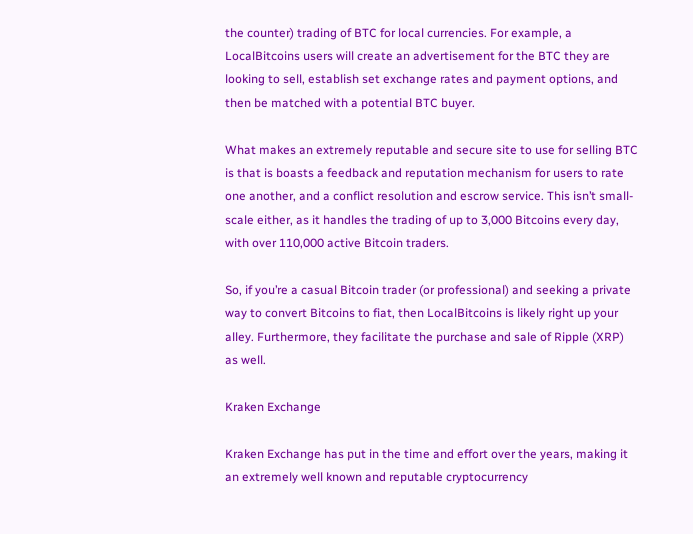the counter) trading of BTC for local currencies. For example, a LocalBitcoins users will create an advertisement for the BTC they are looking to sell, establish set exchange rates and payment options, and then be matched with a potential BTC buyer.

What makes an extremely reputable and secure site to use for selling BTC is that is boasts a feedback and reputation mechanism for users to rate one another, and a conflict resolution and escrow service. This isn’t small-scale either, as it handles the trading of up to 3,000 Bitcoins every day, with over 110,000 active Bitcoin traders.

So, if you’re a casual Bitcoin trader (or professional) and seeking a private way to convert Bitcoins to fiat, then LocalBitcoins is likely right up your alley. Furthermore, they facilitate the purchase and sale of Ripple (XRP) as well.

Kraken Exchange

Kraken Exchange has put in the time and effort over the years, making it an extremely well known and reputable cryptocurrency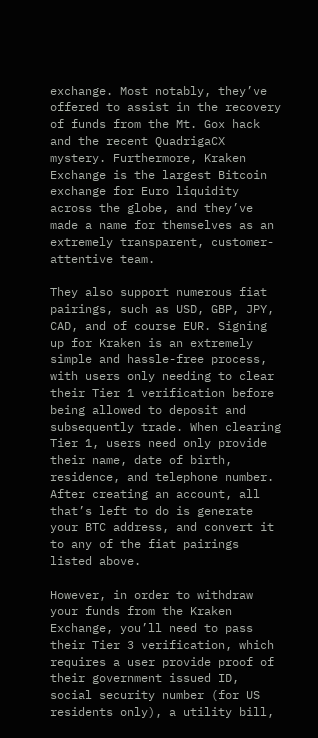exchange. Most notably, they’ve offered to assist in the recovery of funds from the Mt. Gox hack and the recent QuadrigaCX mystery. Furthermore, Kraken Exchange is the largest Bitcoin exchange for Euro liquidity across the globe, and they’ve made a name for themselves as an extremely transparent, customer-attentive team.

They also support numerous fiat pairings, such as USD, GBP, JPY, CAD, and of course EUR. Signing up for Kraken is an extremely simple and hassle-free process, with users only needing to clear their Tier 1 verification before being allowed to deposit and subsequently trade. When clearing Tier 1, users need only provide their name, date of birth, residence, and telephone number. After creating an account, all that’s left to do is generate your BTC address, and convert it to any of the fiat pairings listed above.

However, in order to withdraw your funds from the Kraken Exchange, you’ll need to pass their Tier 3 verification, which requires a user provide proof of their government issued ID, social security number (for US residents only), a utility bill,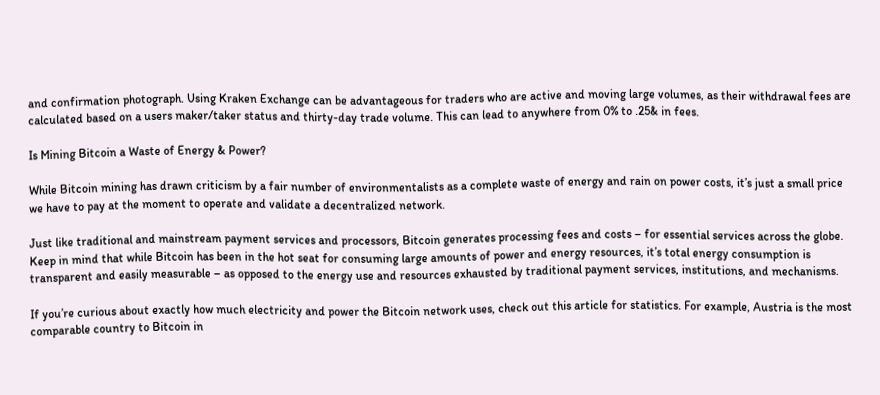and confirmation photograph. Using Kraken Exchange can be advantageous for traders who are active and moving large volumes, as their withdrawal fees are calculated based on a users maker/taker status and thirty-day trade volume. This can lead to anywhere from 0% to .25& in fees.

Is Mining Bitcoin a Waste of Energy & Power?

While Bitcoin mining has drawn criticism by a fair number of environmentalists as a complete waste of energy and rain on power costs, it’s just a small price we have to pay at the moment to operate and validate a decentralized network.

Just like traditional and mainstream payment services and processors, Bitcoin generates processing fees and costs – for essential services across the globe. Keep in mind that while Bitcoin has been in the hot seat for consuming large amounts of power and energy resources, it’s total energy consumption is transparent and easily measurable – as opposed to the energy use and resources exhausted by traditional payment services, institutions, and mechanisms.

If you’re curious about exactly how much electricity and power the Bitcoin network uses, check out this article for statistics. For example, Austria is the most comparable country to Bitcoin in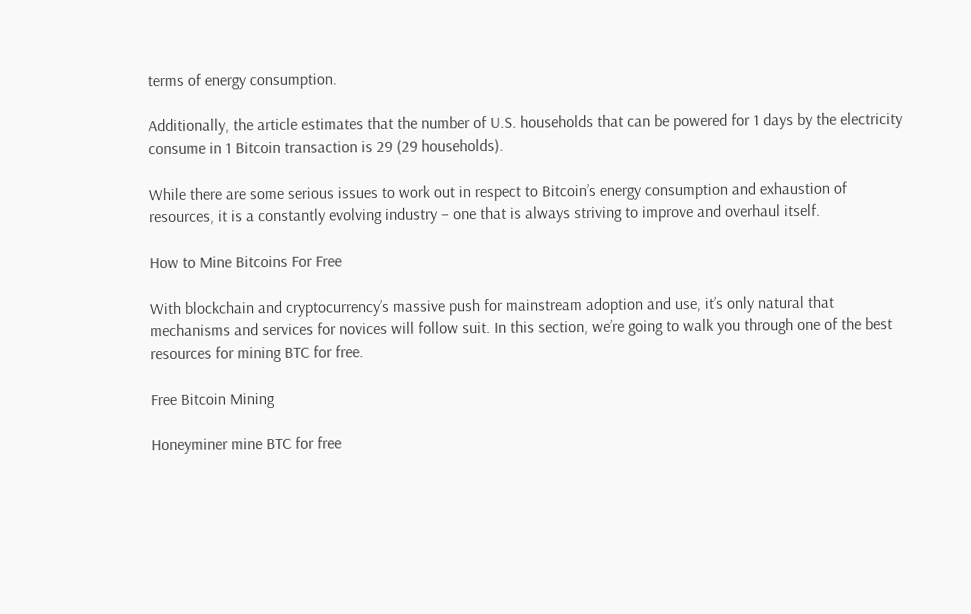terms of energy consumption.

Additionally, the article estimates that the number of U.S. households that can be powered for 1 days by the electricity consume in 1 Bitcoin transaction is 29 (29 households).

While there are some serious issues to work out in respect to Bitcoin’s energy consumption and exhaustion of resources, it is a constantly evolving industry – one that is always striving to improve and overhaul itself.

How to Mine Bitcoins For Free

With blockchain and cryptocurrency’s massive push for mainstream adoption and use, it’s only natural that mechanisms and services for novices will follow suit. In this section, we’re going to walk you through one of the best resources for mining BTC for free.

Free Bitcoin Mining

Honeyminer mine BTC for free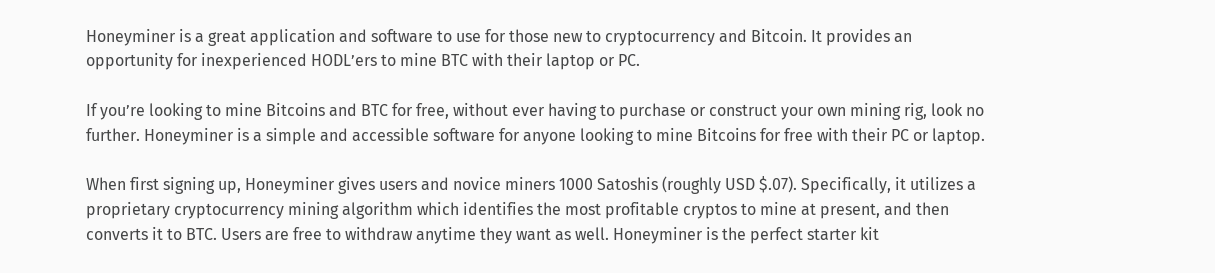Honeyminer is a great application and software to use for those new to cryptocurrency and Bitcoin. It provides an opportunity for inexperienced HODL’ers to mine BTC with their laptop or PC.

If you’re looking to mine Bitcoins and BTC for free, without ever having to purchase or construct your own mining rig, look no further. Honeyminer is a simple and accessible software for anyone looking to mine Bitcoins for free with their PC or laptop.

When first signing up, Honeyminer gives users and novice miners 1000 Satoshis (roughly USD $.07). Specifically, it utilizes a proprietary cryptocurrency mining algorithm which identifies the most profitable cryptos to mine at present, and then converts it to BTC. Users are free to withdraw anytime they want as well. Honeyminer is the perfect starter kit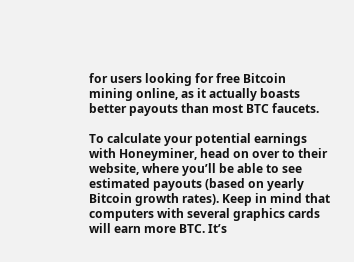for users looking for free Bitcoin mining online, as it actually boasts better payouts than most BTC faucets.

To calculate your potential earnings with Honeyminer, head on over to their website, where you’ll be able to see estimated payouts (based on yearly Bitcoin growth rates). Keep in mind that computers with several graphics cards will earn more BTC. It’s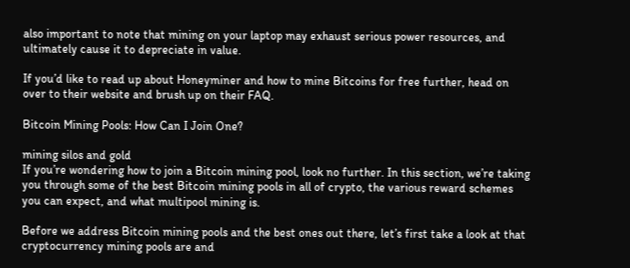also important to note that mining on your laptop may exhaust serious power resources, and ultimately cause it to depreciate in value.

If you’d like to read up about Honeyminer and how to mine Bitcoins for free further, head on over to their website and brush up on their FAQ.

Bitcoin Mining Pools: How Can I Join One?

mining silos and gold
If you’re wondering how to join a Bitcoin mining pool, look no further. In this section, we’re taking you through some of the best Bitcoin mining pools in all of crypto, the various reward schemes you can expect, and what multipool mining is.

Before we address Bitcoin mining pools and the best ones out there, let’s first take a look at that cryptocurrency mining pools are and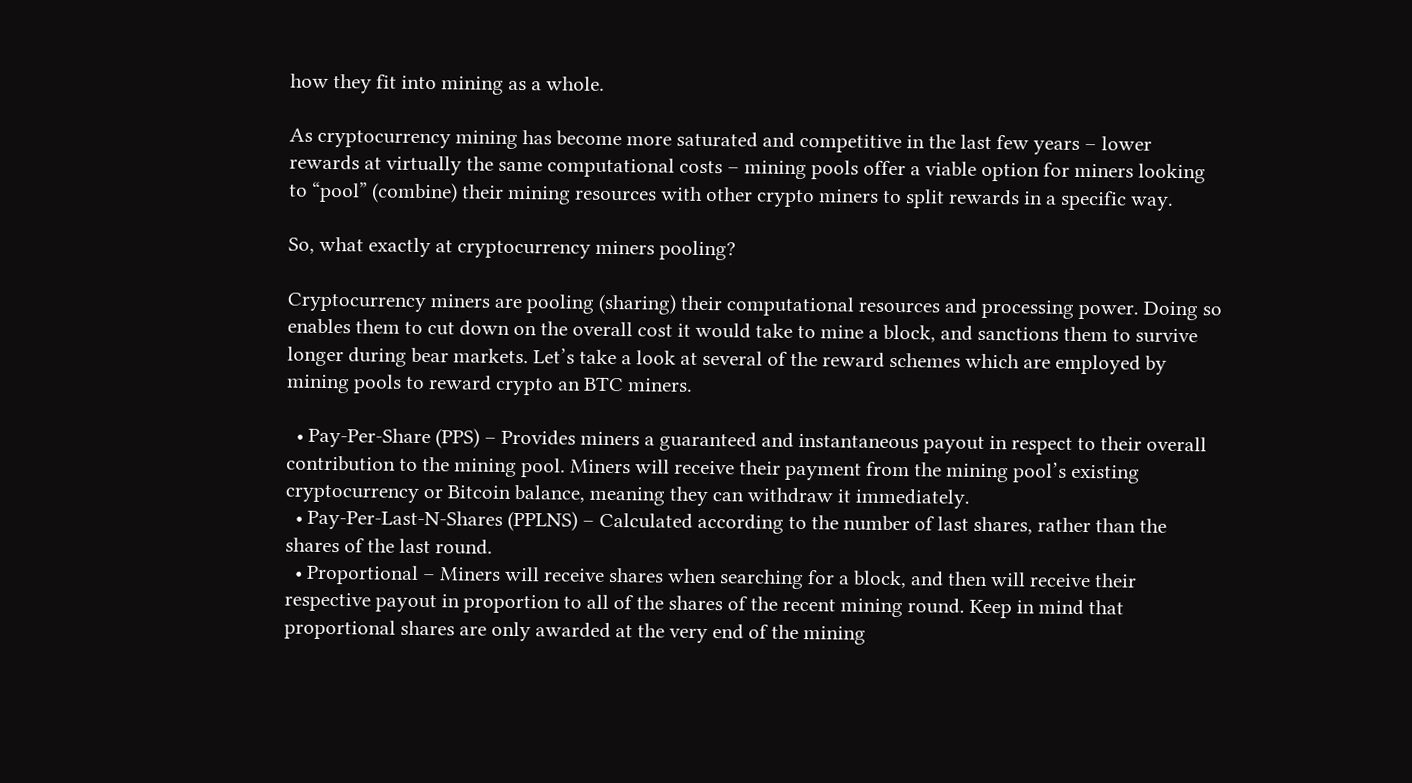how they fit into mining as a whole.

As cryptocurrency mining has become more saturated and competitive in the last few years – lower rewards at virtually the same computational costs – mining pools offer a viable option for miners looking to “pool” (combine) their mining resources with other crypto miners to split rewards in a specific way.

So, what exactly at cryptocurrency miners pooling?

Cryptocurrency miners are pooling (sharing) their computational resources and processing power. Doing so enables them to cut down on the overall cost it would take to mine a block, and sanctions them to survive longer during bear markets. Let’s take a look at several of the reward schemes which are employed by mining pools to reward crypto an BTC miners.

  • Pay-Per-Share (PPS) – Provides miners a guaranteed and instantaneous payout in respect to their overall contribution to the mining pool. Miners will receive their payment from the mining pool’s existing cryptocurrency or Bitcoin balance, meaning they can withdraw it immediately.
  • Pay-Per-Last-N-Shares (PPLNS) – Calculated according to the number of last shares, rather than the shares of the last round.
  • Proportional – Miners will receive shares when searching for a block, and then will receive their respective payout in proportion to all of the shares of the recent mining round. Keep in mind that proportional shares are only awarded at the very end of the mining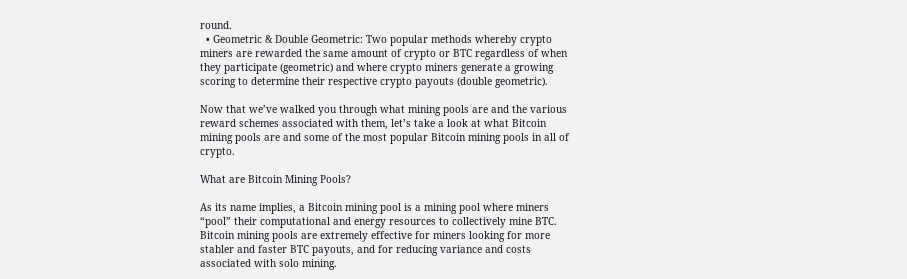round.
  • Geometric & Double Geometric: Two popular methods whereby crypto miners are rewarded the same amount of crypto or BTC regardless of when they participate (geometric) and where crypto miners generate a growing scoring to determine their respective crypto payouts (double geometric).

Now that we’ve walked you through what mining pools are and the various reward schemes associated with them, let’s take a look at what Bitcoin mining pools are and some of the most popular Bitcoin mining pools in all of crypto.

What are Bitcoin Mining Pools?

As its name implies, a Bitcoin mining pool is a mining pool where miners “pool” their computational and energy resources to collectively mine BTC. Bitcoin mining pools are extremely effective for miners looking for more stabler and faster BTC payouts, and for reducing variance and costs associated with solo mining.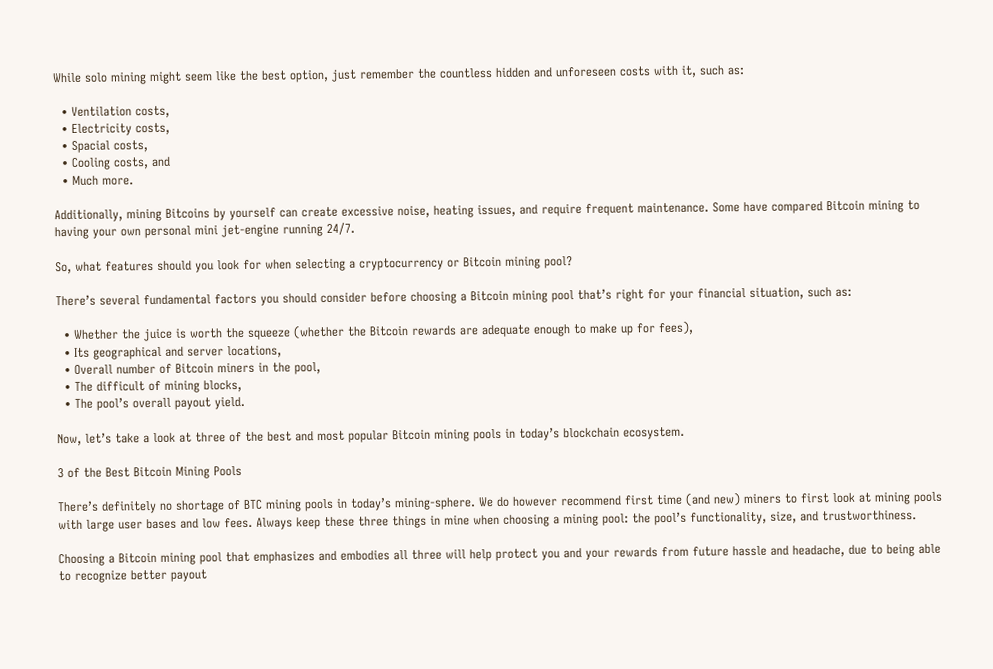While solo mining might seem like the best option, just remember the countless hidden and unforeseen costs with it, such as:

  • Ventilation costs,
  • Electricity costs,
  • Spacial costs,
  • Cooling costs, and
  • Much more.

Additionally, mining Bitcoins by yourself can create excessive noise, heating issues, and require frequent maintenance. Some have compared Bitcoin mining to having your own personal mini jet-engine running 24/7.

So, what features should you look for when selecting a cryptocurrency or Bitcoin mining pool?

There’s several fundamental factors you should consider before choosing a Bitcoin mining pool that’s right for your financial situation, such as:

  • Whether the juice is worth the squeeze (whether the Bitcoin rewards are adequate enough to make up for fees),
  • Its geographical and server locations,
  • Overall number of Bitcoin miners in the pool,
  • The difficult of mining blocks,
  • The pool’s overall payout yield.

Now, let’s take a look at three of the best and most popular Bitcoin mining pools in today’s blockchain ecosystem.

3 of the Best Bitcoin Mining Pools

There’s definitely no shortage of BTC mining pools in today’s mining-sphere. We do however recommend first time (and new) miners to first look at mining pools with large user bases and low fees. Always keep these three things in mine when choosing a mining pool: the pool’s functionality, size, and trustworthiness.

Choosing a Bitcoin mining pool that emphasizes and embodies all three will help protect you and your rewards from future hassle and headache, due to being able to recognize better payout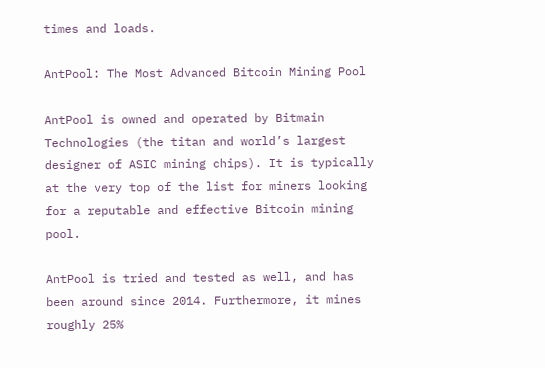times and loads.

AntPool: The Most Advanced Bitcoin Mining Pool

AntPool is owned and operated by Bitmain Technologies (the titan and world’s largest designer of ASIC mining chips). It is typically at the very top of the list for miners looking for a reputable and effective Bitcoin mining pool.

AntPool is tried and tested as well, and has been around since 2014. Furthermore, it mines roughly 25%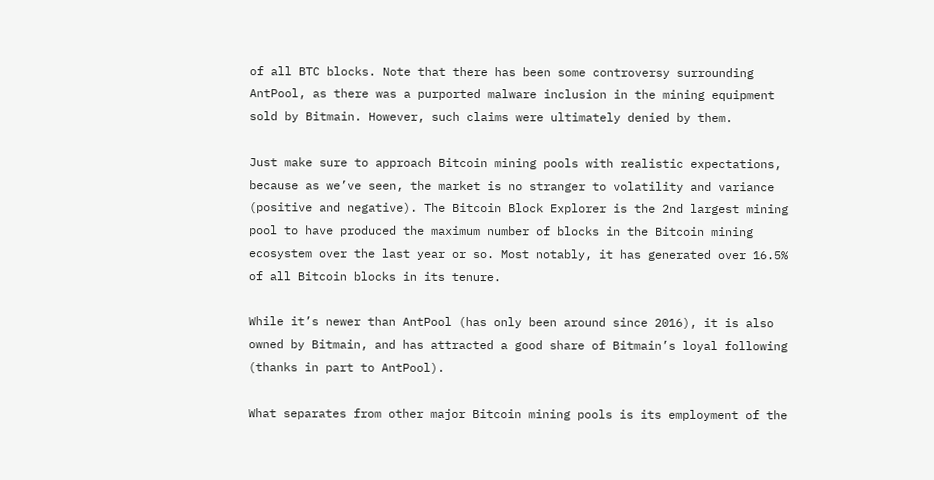of all BTC blocks. Note that there has been some controversy surrounding AntPool, as there was a purported malware inclusion in the mining equipment sold by Bitmain. However, such claims were ultimately denied by them.

Just make sure to approach Bitcoin mining pools with realistic expectations, because as we’ve seen, the market is no stranger to volatility and variance (positive and negative). The Bitcoin Block Explorer is the 2nd largest mining pool to have produced the maximum number of blocks in the Bitcoin mining ecosystem over the last year or so. Most notably, it has generated over 16.5% of all Bitcoin blocks in its tenure.

While it’s newer than AntPool (has only been around since 2016), it is also owned by Bitmain, and has attracted a good share of Bitmain’s loyal following (thanks in part to AntPool).

What separates from other major Bitcoin mining pools is its employment of the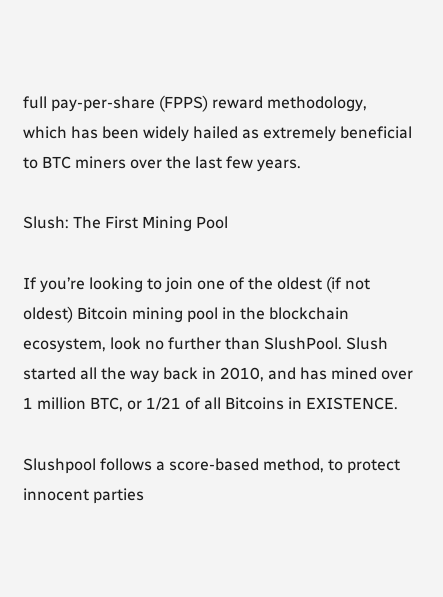full pay-per-share (FPPS) reward methodology, which has been widely hailed as extremely beneficial to BTC miners over the last few years.

Slush: The First Mining Pool

If you’re looking to join one of the oldest (if not oldest) Bitcoin mining pool in the blockchain ecosystem, look no further than SlushPool. Slush started all the way back in 2010, and has mined over 1 million BTC, or 1/21 of all Bitcoins in EXISTENCE.

Slushpool follows a score-based method, to protect innocent parties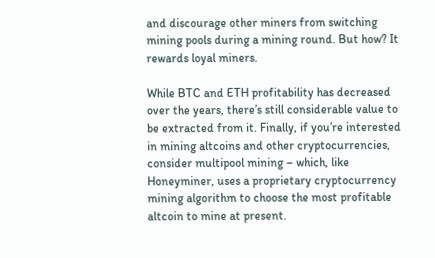and discourage other miners from switching mining pools during a mining round. But how? It rewards loyal miners.

While BTC and ETH profitability has decreased over the years, there’s still considerable value to be extracted from it. Finally, if you’re interested in mining altcoins and other cryptocurrencies, consider multipool mining – which, like Honeyminer, uses a proprietary cryptocurrency mining algorithm to choose the most profitable altcoin to mine at present.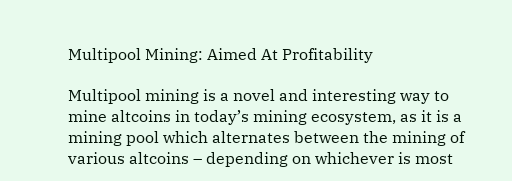Multipool Mining: Aimed At Profitability

Multipool mining is a novel and interesting way to mine altcoins in today’s mining ecosystem, as it is a mining pool which alternates between the mining of various altcoins – depending on whichever is most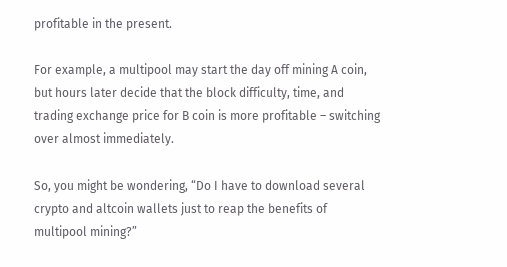profitable in the present.

For example, a multipool may start the day off mining A coin, but hours later decide that the block difficulty, time, and trading exchange price for B coin is more profitable – switching over almost immediately.

So, you might be wondering, “Do I have to download several crypto and altcoin wallets just to reap the benefits of multipool mining?”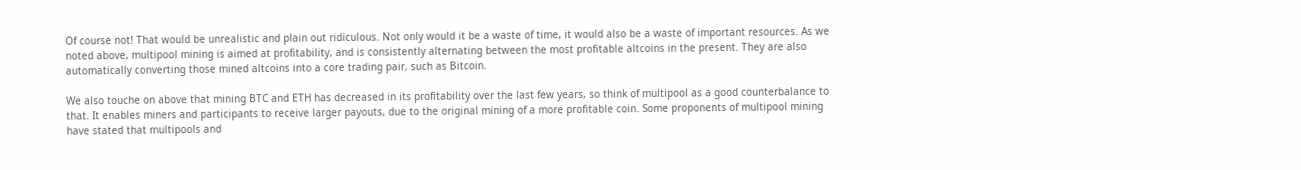Of course not! That would be unrealistic and plain out ridiculous. Not only would it be a waste of time, it would also be a waste of important resources. As we noted above, multipool mining is aimed at profitability, and is consistently alternating between the most profitable altcoins in the present. They are also automatically converting those mined altcoins into a core trading pair, such as Bitcoin.

We also touche on above that mining BTC and ETH has decreased in its profitability over the last few years, so think of multipool as a good counterbalance to that. It enables miners and participants to receive larger payouts, due to the original mining of a more profitable coin. Some proponents of multipool mining have stated that multipools and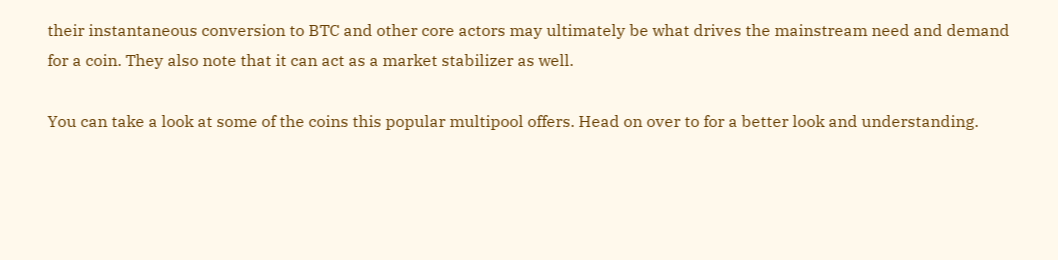their instantaneous conversion to BTC and other core actors may ultimately be what drives the mainstream need and demand for a coin. They also note that it can act as a market stabilizer as well.

You can take a look at some of the coins this popular multipool offers. Head on over to for a better look and understanding.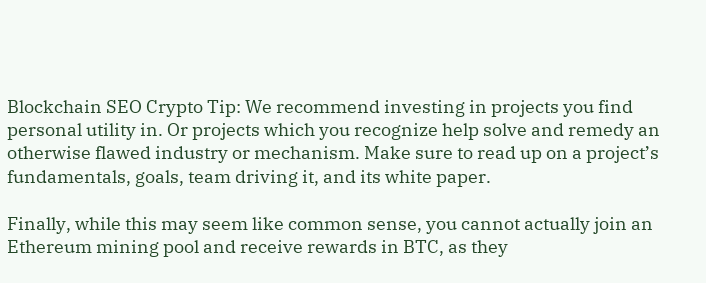Blockchain SEO Crypto Tip: We recommend investing in projects you find personal utility in. Or projects which you recognize help solve and remedy an otherwise flawed industry or mechanism. Make sure to read up on a project’s fundamentals, goals, team driving it, and its white paper.

Finally, while this may seem like common sense, you cannot actually join an Ethereum mining pool and receive rewards in BTC, as they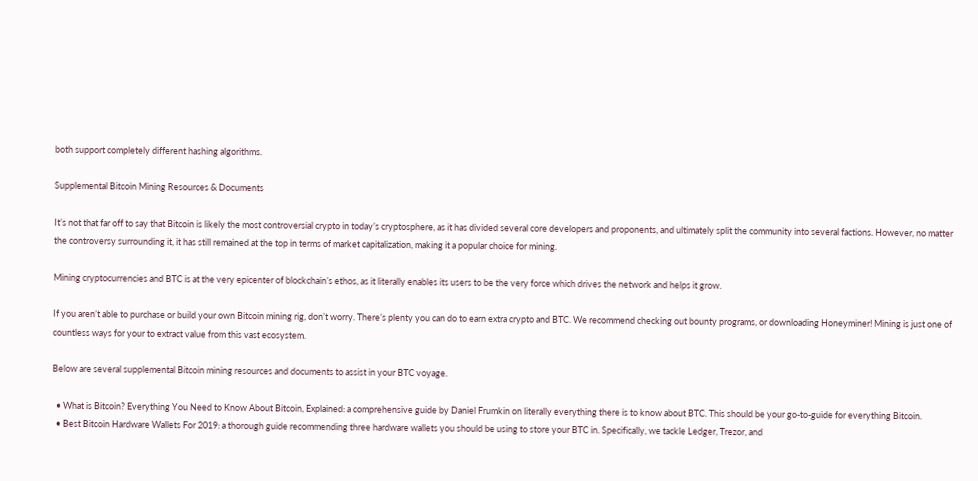both support completely different hashing algorithms.

Supplemental Bitcoin Mining Resources & Documents

It’s not that far off to say that Bitcoin is likely the most controversial crypto in today’s cryptosphere, as it has divided several core developers and proponents, and ultimately split the community into several factions. However, no matter the controversy surrounding it, it has still remained at the top in terms of market capitalization, making it a popular choice for mining.

Mining cryptocurrencies and BTC is at the very epicenter of blockchain’s ethos, as it literally enables its users to be the very force which drives the network and helps it grow.

If you aren’t able to purchase or build your own Bitcoin mining rig, don’t worry. There’s plenty you can do to earn extra crypto and BTC. We recommend checking out bounty programs, or downloading Honeyminer! Mining is just one of countless ways for your to extract value from this vast ecosystem.

Below are several supplemental Bitcoin mining resources and documents to assist in your BTC voyage.

  • What is Bitcoin? Everything You Need to Know About Bitcoin, Explained: a comprehensive guide by Daniel Frumkin on literally everything there is to know about BTC. This should be your go-to-guide for everything Bitcoin.
  • Best Bitcoin Hardware Wallets For 2019: a thorough guide recommending three hardware wallets you should be using to store your BTC in. Specifically, we tackle Ledger, Trezor, and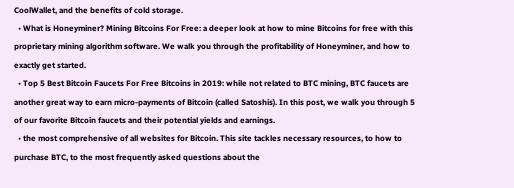CoolWallet, and the benefits of cold storage.
  • What is Honeyminer? Mining Bitcoins For Free: a deeper look at how to mine Bitcoins for free with this proprietary mining algorithm software. We walk you through the profitability of Honeyminer, and how to exactly get started.
  • Top 5 Best Bitcoin Faucets For Free Bitcoins in 2019: while not related to BTC mining, BTC faucets are another great way to earn micro-payments of Bitcoin (called Satoshis). In this post, we walk you through 5 of our favorite Bitcoin faucets and their potential yields and earnings.
  • the most comprehensive of all websites for Bitcoin. This site tackles necessary resources, to how to purchase BTC, to the most frequently asked questions about the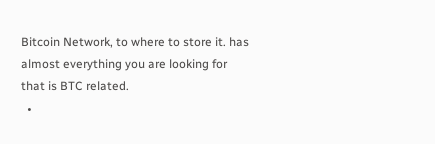Bitcoin Network, to where to store it. has almost everything you are looking for that is BTC related.
  •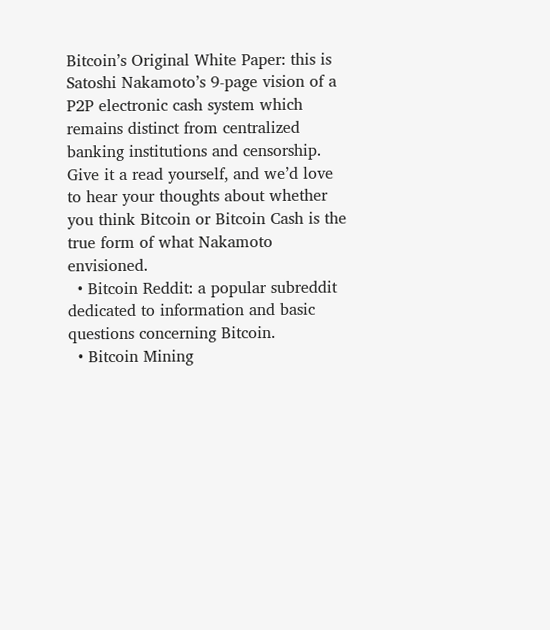Bitcoin’s Original White Paper: this is Satoshi Nakamoto’s 9-page vision of a P2P electronic cash system which remains distinct from centralized banking institutions and censorship. Give it a read yourself, and we’d love to hear your thoughts about whether you think Bitcoin or Bitcoin Cash is the true form of what Nakamoto envisioned.
  • Bitcoin Reddit: a popular subreddit dedicated to information and basic questions concerning Bitcoin.
  • Bitcoin Mining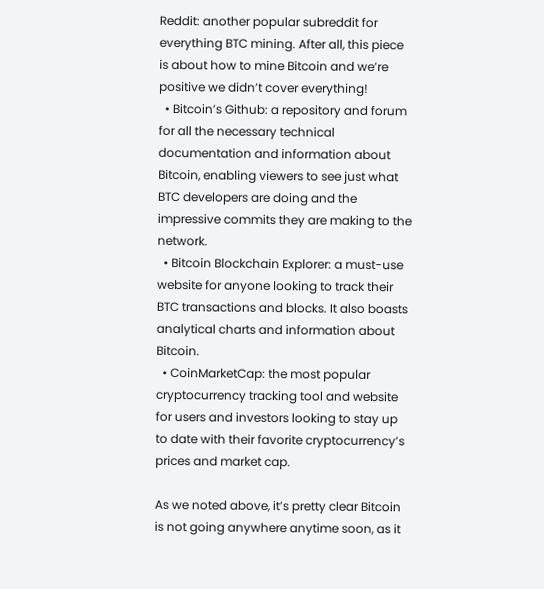Reddit: another popular subreddit for everything BTC mining. After all, this piece is about how to mine Bitcoin and we’re positive we didn’t cover everything!
  • Bitcoin’s Github: a repository and forum for all the necessary technical documentation and information about Bitcoin, enabling viewers to see just what BTC developers are doing and the impressive commits they are making to the network.
  • Bitcoin Blockchain Explorer: a must-use website for anyone looking to track their BTC transactions and blocks. It also boasts analytical charts and information about Bitcoin.
  • CoinMarketCap: the most popular cryptocurrency tracking tool and website for users and investors looking to stay up to date with their favorite cryptocurrency’s prices and market cap.

As we noted above, it’s pretty clear Bitcoin is not going anywhere anytime soon, as it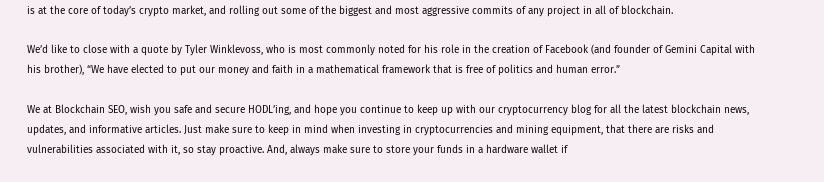is at the core of today’s crypto market, and rolling out some of the biggest and most aggressive commits of any project in all of blockchain.

We’d like to close with a quote by Tyler Winklevoss, who is most commonly noted for his role in the creation of Facebook (and founder of Gemini Capital with his brother), “We have elected to put our money and faith in a mathematical framework that is free of politics and human error.”

We at Blockchain SEO, wish you safe and secure HODL’ing, and hope you continue to keep up with our cryptocurrency blog for all the latest blockchain news, updates, and informative articles. Just make sure to keep in mind when investing in cryptocurrencies and mining equipment, that there are risks and vulnerabilities associated with it, so stay proactive. And, always make sure to store your funds in a hardware wallet if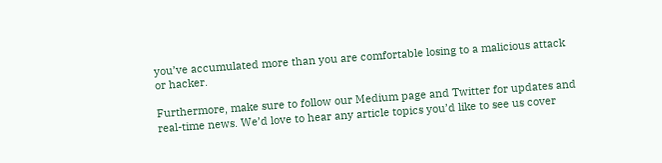you’ve accumulated more than you are comfortable losing to a malicious attack or hacker.

Furthermore, make sure to follow our Medium page and Twitter for updates and real-time news. We’d love to hear any article topics you’d like to see us cover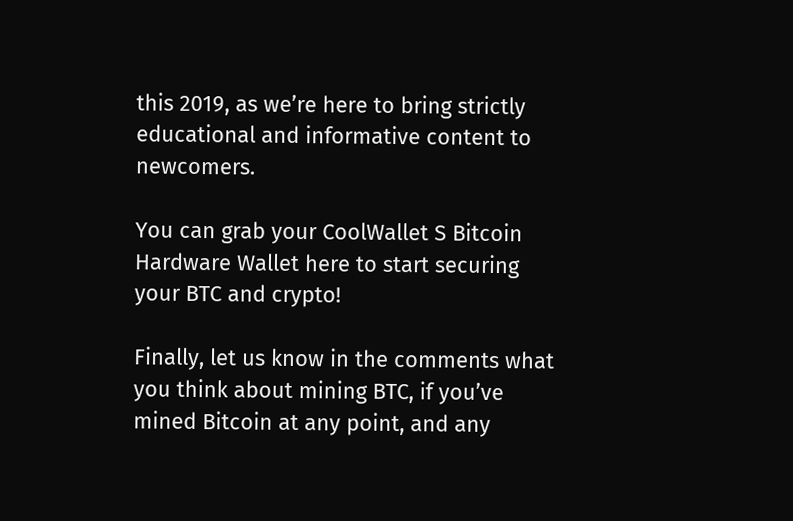this 2019, as we’re here to bring strictly educational and informative content to newcomers.

You can grab your CoolWallet S Bitcoin Hardware Wallet here to start securing your BTC and crypto!

Finally, let us know in the comments what you think about mining BTC, if you’ve mined Bitcoin at any point, and any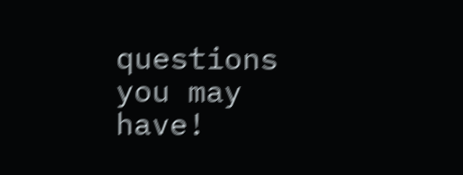questions you may have!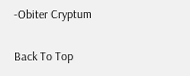-Obiter Cryptum

Back To Top